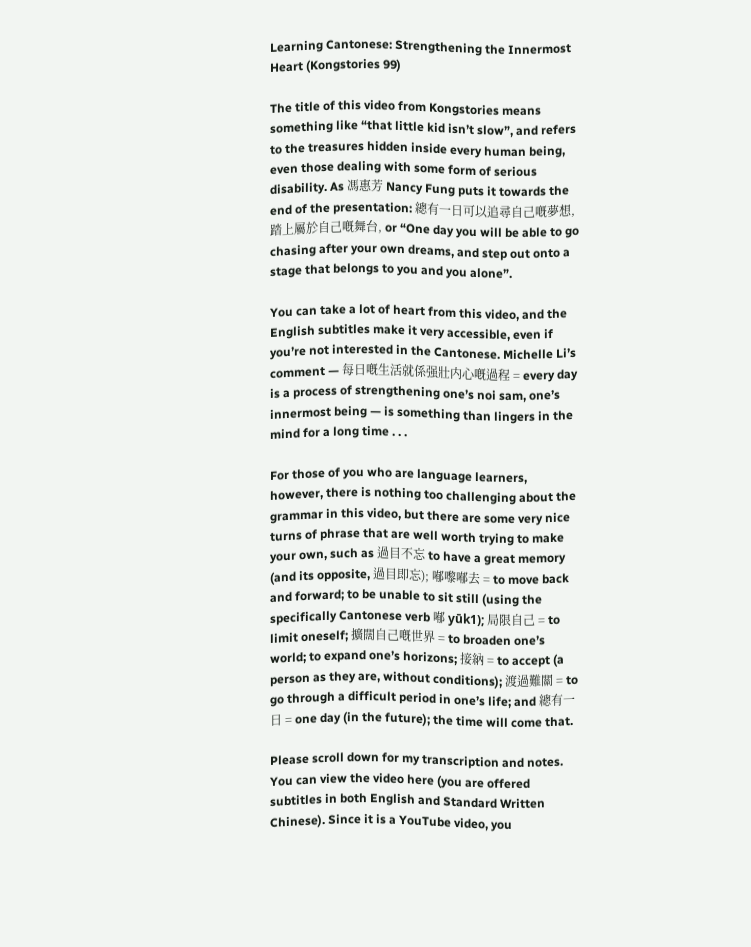Learning Cantonese: Strengthening the Innermost Heart (Kongstories 99)

The title of this video from Kongstories means something like “that little kid isn’t slow”, and refers to the treasures hidden inside every human being, even those dealing with some form of serious disability. As 馮惠芳 Nancy Fung puts it towards the end of the presentation: 總有一日可以追尋自己嘅夢想,踏上屬於自己嘅舞台, or “One day you will be able to go chasing after your own dreams, and step out onto a stage that belongs to you and you alone”.

You can take a lot of heart from this video, and the English subtitles make it very accessible, even if you’re not interested in the Cantonese. Michelle Li’s comment — 每日嘅生活就係强壯内心嘅過程 = every day is a process of strengthening one’s noi sam, one’s innermost being — is something than lingers in the mind for a long time . . .

For those of you who are language learners, however, there is nothing too challenging about the grammar in this video, but there are some very nice turns of phrase that are well worth trying to make your own, such as 過目不忘 to have a great memory (and its opposite, 過目即忘); 喐嚟喐去 = to move back and forward; to be unable to sit still (using the specifically Cantonese verb 喐 yūk1); 局限自己 = to limit oneself; 擴闊自己嘅世界 = to broaden one’s world; to expand one’s horizons; 接納 = to accept (a person as they are, without conditions); 渡過難關 = to go through a difficult period in one’s life; and 總有一日 = one day (in the future); the time will come that.

Please scroll down for my transcription and notes. You can view the video here (you are offered subtitles in both English and Standard Written Chinese). Since it is a YouTube video, you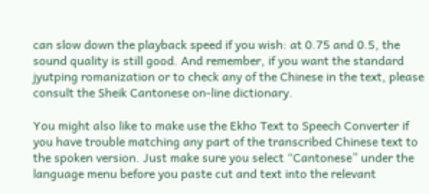can slow down the playback speed if you wish: at 0.75 and 0.5, the sound quality is still good. And remember, if you want the standard jyutping romanization or to check any of the Chinese in the text, please consult the Sheik Cantonese on-line dictionary.

You might also like to make use the Ekho Text to Speech Converter if you have trouble matching any part of the transcribed Chinese text to the spoken version. Just make sure you select “Cantonese” under the language menu before you paste cut and text into the relevant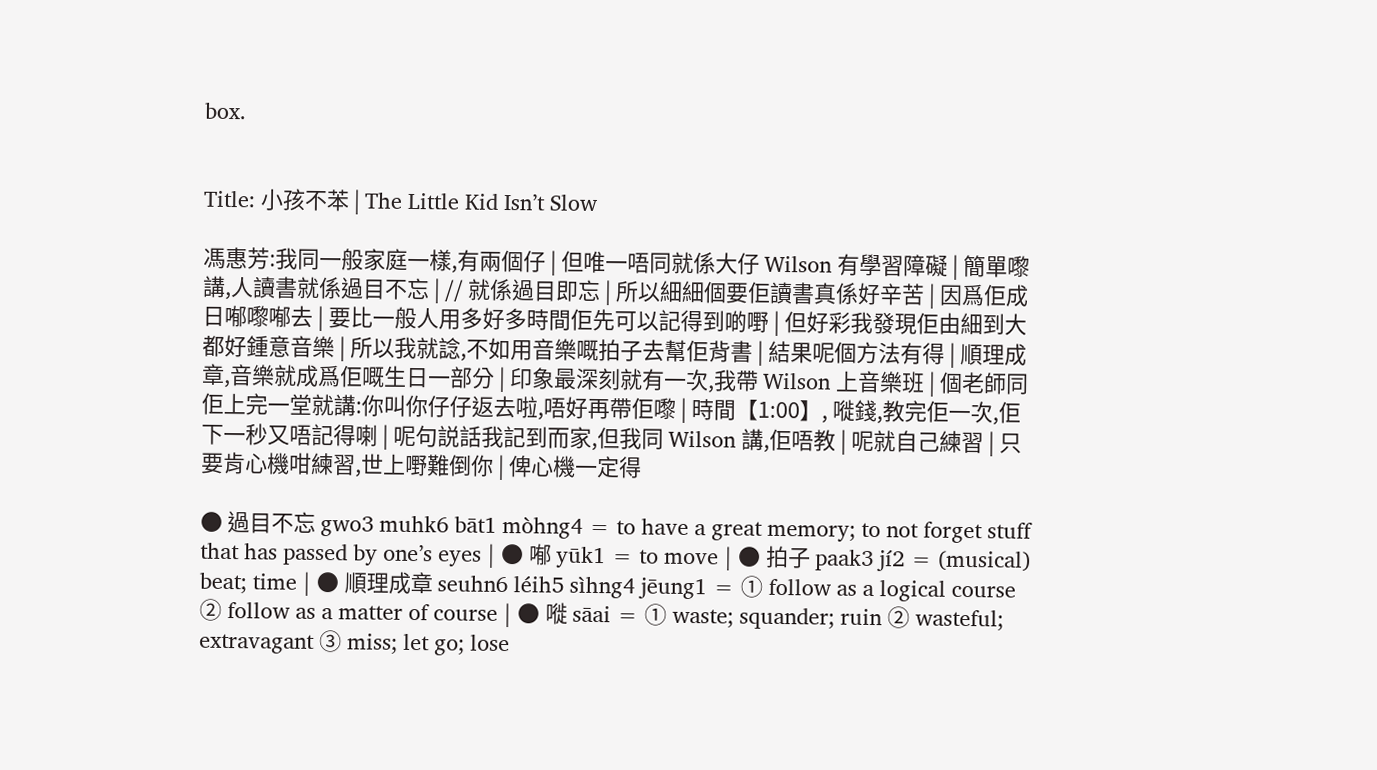box.


Title: 小孩不苯 | The Little Kid Isn’t Slow

馮惠芳:我同一般家庭一樣,有兩個仔 | 但唯一唔同就係大仔 Wilson 有學習障礙 | 簡單嚟講,人讀書就係過目不忘 | // 就係過目即忘 | 所以細細個要佢讀書真係好辛苦 | 因爲佢成日喐嚟喐去 | 要比一般人用多好多時間佢先可以記得到啲嘢 | 但好彩我發現佢由細到大都好鍾意音樂 | 所以我就諗,不如用音樂嘅拍子去幫佢背書 | 結果呢個方法有得 | 順理成章,音樂就成爲佢嘅生日一部分 | 印象最深刻就有一次,我帶 Wilson 上音樂班 | 個老師同佢上完一堂就講:你叫你仔仔返去啦,唔好再帶佢嚟 | 時間【1:00】, 嘥錢,教完佢一次,佢下一秒又唔記得喇 | 呢句説話我記到而家,但我同 Wilson 講,佢唔教 | 呢就自己練習 | 只要肯心機咁練習,世上嘢難倒你 | 俾心機一定得

● 過目不忘 gwo3 muhk6 bāt1 mòhng4 = to have a great memory; to not forget stuff that has passed by one’s eyes | ● 喐 yūk1 = to move | ● 拍子 paak3 jí2 = (musical) beat; time | ● 順理成章 seuhn6 léih5 sìhng4 jēung1 = ① follow as a logical course ② follow as a matter of course | ● 嘥 sāai = ① waste; squander; ruin ② wasteful; extravagant ③ miss; let go; lose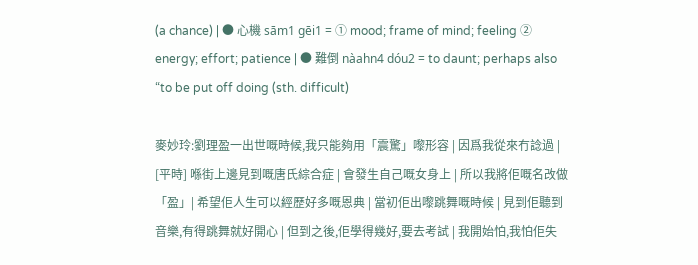(a chance) | ● 心機 sām1 gēi1 = ① mood; frame of mind; feeling ② energy; effort; patience | ● 難倒 nàahn4 dóu2 = to daunt; perhaps also “to be put off doing (sth. difficult)

麥妙玲:劉理盈一出世嘅時候,我只能夠用「震驚」嚟形容 | 因爲我從來冇諗過 | [平時] 喺街上邊見到嘅唐氏綜合症 | 會發生自己嘅女身上 | 所以我將佢嘅名改做「盈」| 希望佢人生可以經歷好多嘅恩典 | 當初佢出嚟跳舞嘅時候 | 見到佢聽到音樂,有得跳舞就好開心 | 但到之後,佢學得幾好,要去考試 | 我開始怕,我怕佢失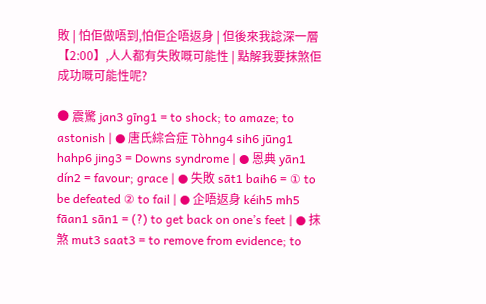敗 | 怕佢做唔到,怕佢企唔返身 | 但後來我諗深一層【2:00】,人人都有失敗嘅可能性 | 點解我要抹煞佢成功嘅可能性呢?

● 震驚 jan3 gīng1 = to shock; to amaze; to astonish | ● 唐氏綜合症 Tòhng4 sih6 jūng1 hahp6 jing3 = Downs syndrome | ● 恩典 yān1 dín2 = favour; grace | ● 失敗 sāt1 baih6 = ① to be defeated ② to fail | ● 企唔返身 kéih5 mh5 fāan1 sān1 = (?) to get back on one’s feet | ● 抹煞 mut3 saat3 = to remove from evidence; to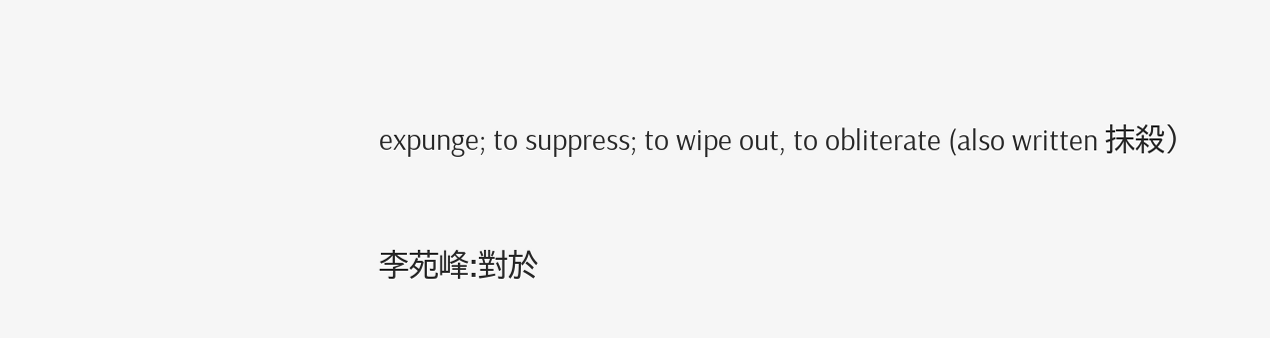expunge; to suppress; to wipe out, to obliterate (also written 抹殺)

李苑峰:對於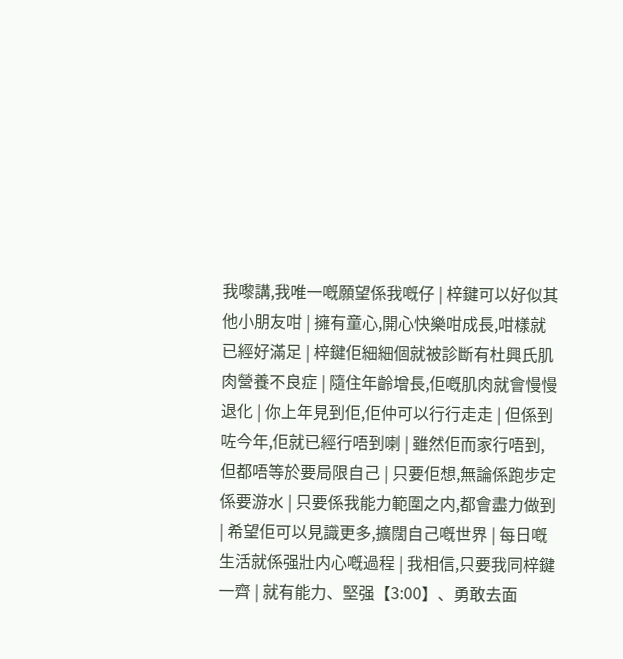我嚟講,我唯一嘅願望係我嘅仔 | 梓鍵可以好似其他小朋友咁 | 擁有童心,開心快樂咁成長,咁樣就已經好滿足 | 梓鍵佢細細個就被診斷有杜興氏肌肉營養不良症 | 隨住年齡增長,佢嘅肌肉就會慢慢退化 | 你上年見到佢,佢仲可以行行走走 | 但係到咗今年,佢就已經行唔到喇 | 雖然佢而家行唔到,但都唔等於要局限自己 | 只要佢想,無論係跑步定係要游水 | 只要係我能力範圍之内,都會盡力做到 | 希望佢可以見識更多,擴闊自己嘅世界 | 每日嘅生活就係强壯内心嘅過程 | 我相信,只要我同梓鍵一齊 | 就有能力、堅强【3:00】、勇敢去面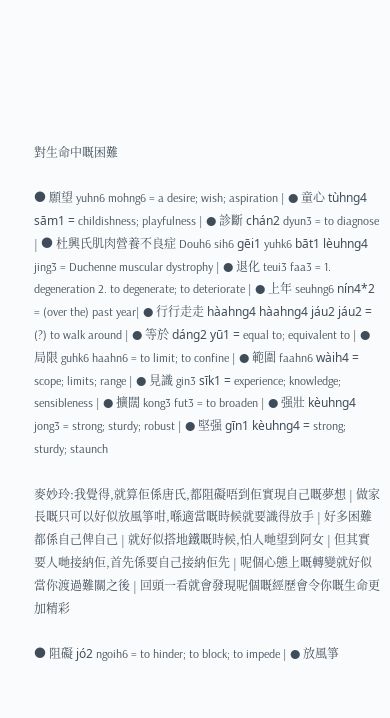對生命中嘅困難

● 願望 yuhn6 mohng6 = a desire; wish; aspiration | ● 童心 tùhng4 sām1 = childishness; playfulness | ● 診斷 chán2 dyun3 = to diagnose | ● 杜興氏肌肉營養不良症 Douh6 sih6 gēi1 yuhk6 bāt1 lèuhng4 jing3 = Duchenne muscular dystrophy | ● 退化 teui3 faa3 = 1. degeneration 2. to degenerate; to deteriorate | ● 上年 seuhng6 nín4*2 = (over the) past year| ● 行行走走 hàahng4 hàahng4 jáu2 jáu2 = (?) to walk around | ● 等於 dáng2 yū1 = equal to; equivalent to | ● 局限 guhk6 haahn6 = to limit; to confine | ● 範圍 faahn6 wàih4 = scope; limits; range | ● 見識 gin3 sīk1 = experience; knowledge; sensibleness | ● 擴闊 kong3 fut3 = to broaden | ● 强壯 kèuhng4 jong3 = strong; sturdy; robust | ● 堅强 gīn1 kèuhng4 = strong; sturdy; staunch

麥妙玲:我覺得,就算佢係唐氏,都阻礙唔到佢實現自己嘅夢想 | 做家長嘅只可以好似放風箏咁,喺適當嘅時候就要識得放手 | 好多困難都係自己俾自己 | 就好似搭地鐵嘅時候,怕人哋望到阿女 | 但其實要人哋接納佢,首先係要自己接納佢先 | 呢個心態上嘅轉變就好似當你渡過難關之後 | 回頭一看就會發現呢個嘅經歷會令你嘅生命更加精彩

● 阻礙 jó2 ngoih6 = to hinder; to block; to impede | ● 放風箏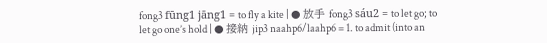fong3 fūng1 jāng1 = to fly a kite | ● 放手 fong3 sáu2 = to let go; to let go one’s hold | ● 接納 jip3 naahp6/laahp6 = 1. to admit (into an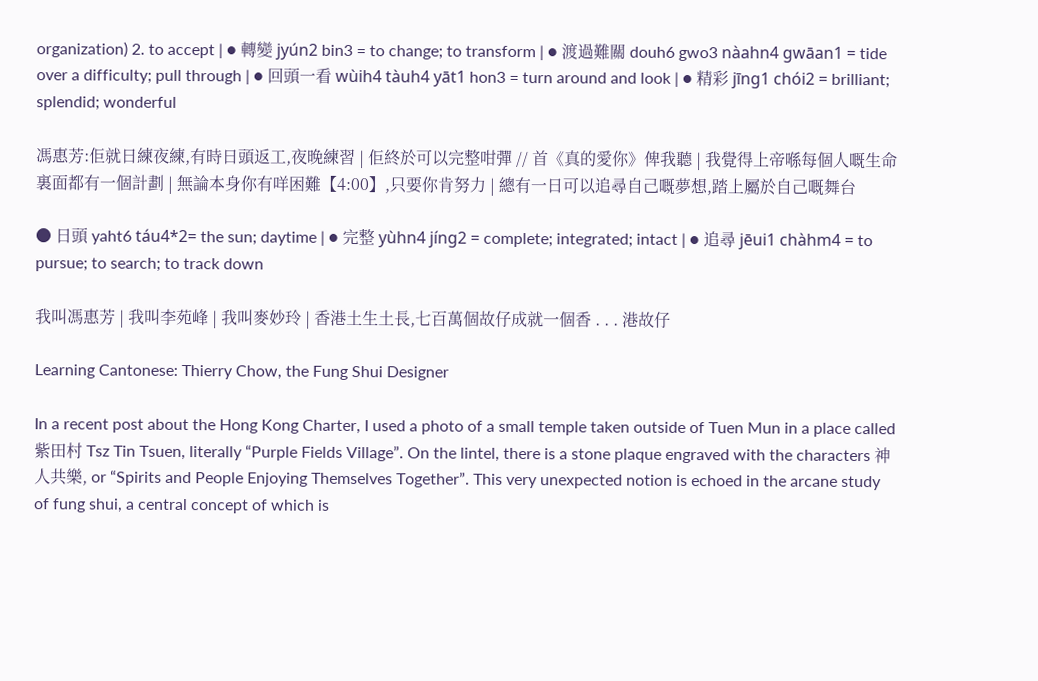organization) 2. to accept | ● 轉變 jyún2 bin3 = to change; to transform | ● 渡過難關 douh6 gwo3 nàahn4 gwāan1 = tide over a difficulty; pull through | ● 回頭一看 wùih4 tàuh4 yāt1 hon3 = turn around and look | ● 精彩 jīng1 chói2 = brilliant; splendid; wonderful

馮惠芳:佢就日練夜練,有時日頭返工,夜晚練習 | 佢終於可以完整咁彈 // 首《真的愛你》俾我聽 | 我覺得上帝喺每個人嘅生命裏面都有一個計劃 | 無論本身你有咩困難【4:00】,只要你肯努力 | 總有一日可以追尋自己嘅夢想,踏上屬於自己嘅舞台

● 日頭 yaht6 táu4*2= the sun; daytime | ● 完整 yùhn4 jíng2 = complete; integrated; intact | ● 追尋 jēui1 chàhm4 = to pursue; to search; to track down

我叫馮惠芳 | 我叫李苑峰 | 我叫麥妙玲 | 香港土生土長,七百萬個故仔成就一個香 . . . 港故仔

Learning Cantonese: Thierry Chow, the Fung Shui Designer

In a recent post about the Hong Kong Charter, I used a photo of a small temple taken outside of Tuen Mun in a place called 紫田村 Tsz Tin Tsuen, literally “Purple Fields Village”. On the lintel, there is a stone plaque engraved with the characters 神人共樂, or “Spirits and People Enjoying Themselves Together”. This very unexpected notion is echoed in the arcane study of fung shui, a central concept of which is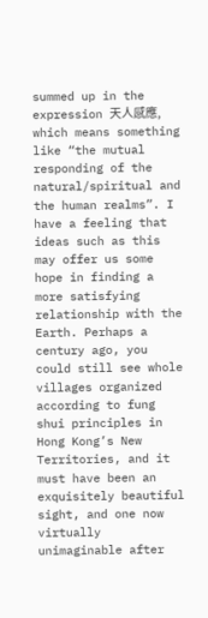summed up in the expression 天人感應, which means something like “the mutual responding of the natural/spiritual and the human realms”. I have a feeling that ideas such as this may offer us some hope in finding a more satisfying relationship with the Earth. Perhaps a century ago, you could still see whole villages organized according to fung shui principles in Hong Kong’s New Territories, and it must have been an exquisitely beautiful sight, and one now virtually unimaginable after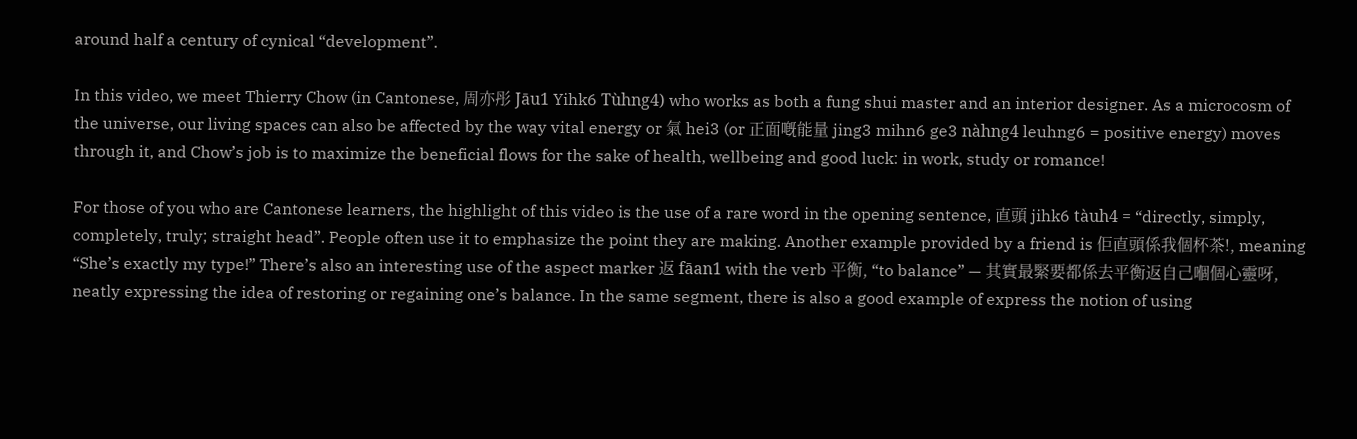around half a century of cynical “development”.

In this video, we meet Thierry Chow (in Cantonese, 周亦彤 Jāu1 Yihk6 Tùhng4) who works as both a fung shui master and an interior designer. As a microcosm of the universe, our living spaces can also be affected by the way vital energy or 氣 hei3 (or 正面嘅能量 jing3 mihn6 ge3 nàhng4 leuhng6 = positive energy) moves through it, and Chow’s job is to maximize the beneficial flows for the sake of health, wellbeing and good luck: in work, study or romance!

For those of you who are Cantonese learners, the highlight of this video is the use of a rare word in the opening sentence, 直頭 jihk6 tàuh4 = “directly, simply, completely, truly; straight head”. People often use it to emphasize the point they are making. Another example provided by a friend is 佢直頭係我個杯茶!, meaning “She’s exactly my type!” There’s also an interesting use of the aspect marker 返 fāan1 with the verb 平衡, “to balance” — 其實最緊要都係去平衡返自己嗰個心靈呀, neatly expressing the idea of restoring or regaining one’s balance. In the same segment, there is also a good example of express the notion of using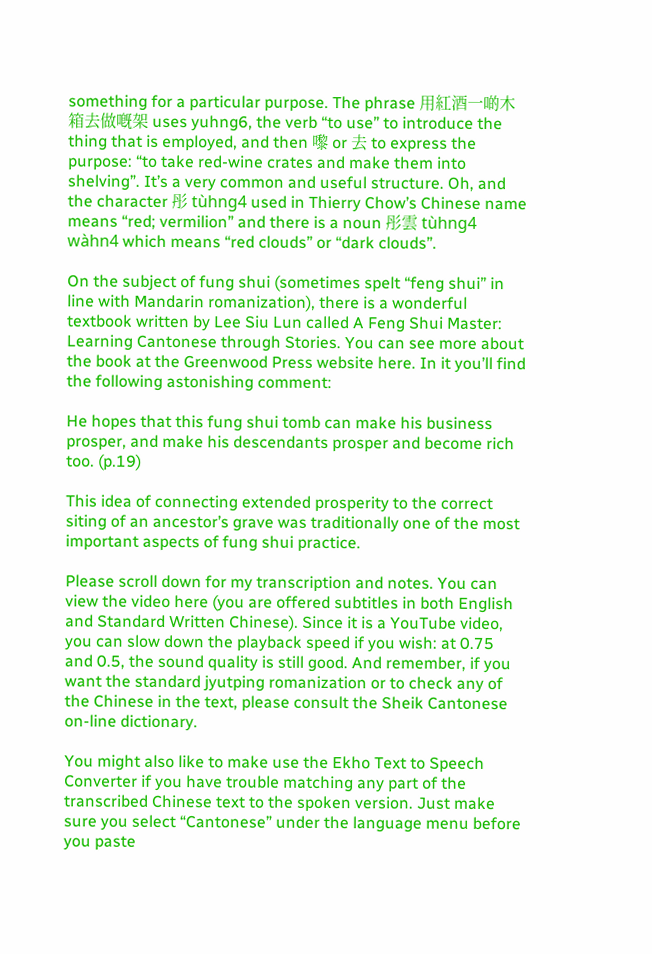something for a particular purpose. The phrase 用紅酒一啲木箱去做嘅架 uses yuhng6, the verb “to use” to introduce the thing that is employed, and then 嚟 or 去 to express the purpose: “to take red-wine crates and make them into shelving”. It’s a very common and useful structure. Oh, and the character 彤 tùhng4 used in Thierry Chow’s Chinese name means “red; vermilion” and there is a noun 彤雲 tùhng4 wàhn4 which means “red clouds” or “dark clouds”.

On the subject of fung shui (sometimes spelt “feng shui” in line with Mandarin romanization), there is a wonderful textbook written by Lee Siu Lun called A Feng Shui Master: Learning Cantonese through Stories. You can see more about the book at the Greenwood Press website here. In it you’ll find the following astonishing comment:

He hopes that this fung shui tomb can make his business prosper, and make his descendants prosper and become rich too. (p.19)

This idea of connecting extended prosperity to the correct siting of an ancestor’s grave was traditionally one of the most important aspects of fung shui practice.

Please scroll down for my transcription and notes. You can view the video here (you are offered subtitles in both English and Standard Written Chinese). Since it is a YouTube video, you can slow down the playback speed if you wish: at 0.75 and 0.5, the sound quality is still good. And remember, if you want the standard jyutping romanization or to check any of the Chinese in the text, please consult the Sheik Cantonese on-line dictionary.

You might also like to make use the Ekho Text to Speech Converter if you have trouble matching any part of the transcribed Chinese text to the spoken version. Just make sure you select “Cantonese” under the language menu before you paste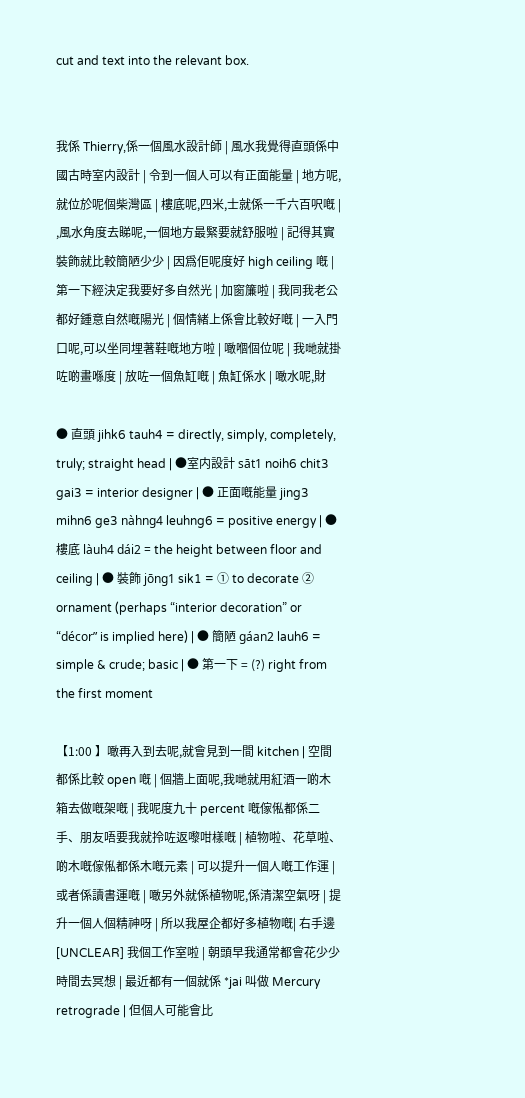cut and text into the relevant box.


我係 Thierry,係一個風水設計師 | 風水我覺得直頭係中國古時室内設計 | 令到一個人可以有正面能量 | 地方呢,就位於呢個柴灣區 | 樓底呢,四米,士就係一千六百呎嘅 | ,風水角度去睇呢,一個地方最緊要就舒服啦 | 記得其實裝飾就比較簡陋少少 | 因爲佢呢度好 high ceiling 嘅 | 第一下經決定我要好多自然光 | 加窗簾啦 | 我同我老公都好鍾意自然嘅陽光 | 個情緒上係會比較好嘅 | 一入門口呢,可以坐同埋著鞋嘅地方啦 | 噉嗰個位呢 | 我哋就掛咗啲畫喺度 | 放咗一個魚缸嘅 | 魚缸係水 | 噉水呢,財

● 直頭 jihk6 tauh4 = directly, simply, completely, truly; straight head | ●室内設計 sāt1 noih6 chit3 gai3 = interior designer | ● 正面嘅能量 jing3 mihn6 ge3 nàhng4 leuhng6 = positive energy | ● 樓底 làuh4 dái2 = the height between floor and ceiling | ● 裝飾 jōng1 sik1 = ① to decorate ② ornament (perhaps “interior decoration” or “décor” is implied here) | ● 簡陋 gáan2 lauh6 = simple & crude; basic | ● 第一下 = (?) right from the first moment

【1:00 】噉再入到去呢,就會見到一間 kitchen | 空間都係比較 open 嘅 | 個牆上面呢,我哋就用紅酒一啲木箱去做嘅架嘅 | 我呢度九十 percent 嘅傢俬都係二手、朋友唔要我就拎咗返嚟咁樣嘅 | 植物啦、花草啦、啲木嘅傢俬都係木嘅元素 | 可以提升一個人嘅工作運 | 或者係讀書運嘅 | 噉另外就係植物呢,係清潔空氣呀 | 提升一個人個精神呀 | 所以我屋企都好多植物嘅| 右手邊 [UNCLEAR] 我個工作室啦 | 朝頭早我通常都會花少少時間去冥想 | 最近都有一個就係 *jai 叫做 Mercury retrograde | 但個人可能會比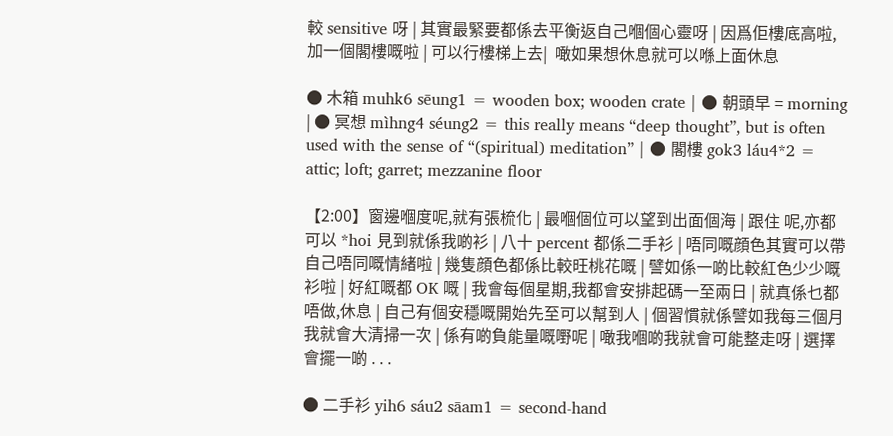較 sensitive 呀 | 其實最緊要都係去平衡返自己嗰個心靈呀 | 因爲佢樓底高啦,加一個閣樓嘅啦 | 可以行樓梯上去|  噉如果想休息就可以喺上面休息

● 木箱 muhk6 sēung1 = wooden box; wooden crate | ● 朝頭早 = morning | ● 冥想 mìhng4 séung2 = this really means “deep thought”, but is often used with the sense of “(spiritual) meditation” | ● 閣樓 gok3 láu4*2 = attic; loft; garret; mezzanine floor

【2:00】窗邊嗰度呢,就有張梳化 | 最嗰個位可以望到出面個海 | 跟住 呢,亦都可以 *hoi 見到就係我啲衫 | 八十 percent 都係二手衫 | 唔同嘅顔色其實可以帶自己唔同嘅情緒啦 | 幾隻顔色都係比較旺桃花嘅 | 譬如係一啲比較紅色少少嘅衫啦 | 好紅嘅都 OK 嘅 | 我會每個星期,我都會安排起碼一至兩日 | 就真係乜都唔做,休息 | 自己有個安穩嘅開始先至可以幫到人 | 個習慣就係譬如我每三個月我就會大清掃一次 | 係有啲負能量嘅嘢呢 | 噉我嗰啲我就會可能整走呀 | 選擇會擺一啲 . . .

● 二手衫 yih6 sáu2 sāam1 = second-hand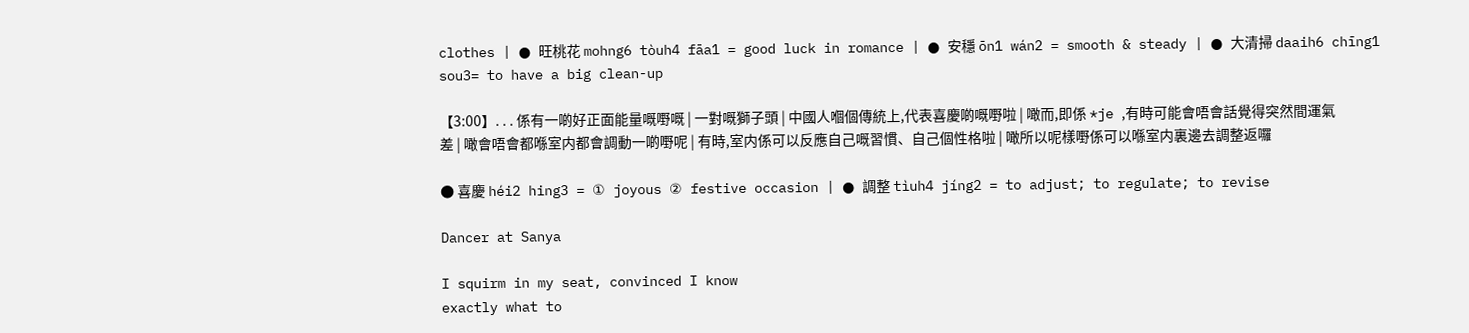clothes | ● 旺桃花 mohng6 tòuh4 fāa1 = good luck in romance | ● 安穩 ōn1 wán2 = smooth & steady | ● 大清掃 daaih6 chīng1 sou3= to have a big clean-up

【3:00】. . . 係有一啲好正面能量嘅嘢嘅 | 一對嘅獅子頭 | 中國人嗰個傳統上,代表喜慶啲嘅嘢啦 | 噉而,即係 *je ,有時可能會唔會話覺得突然間運氣差 | 噉會唔會都喺室内都會調動一啲嘢呢 | 有時,室内係可以反應自己嘅習慣、自己個性格啦 | 噉所以呢樣嘢係可以喺室内裏邊去調整返囉

● 喜慶 héi2 hing3 = ① joyous ② festive occasion | ● 調整 tìuh4 jíng2 = to adjust; to regulate; to revise

Dancer at Sanya

I squirm in my seat, convinced I know
exactly what to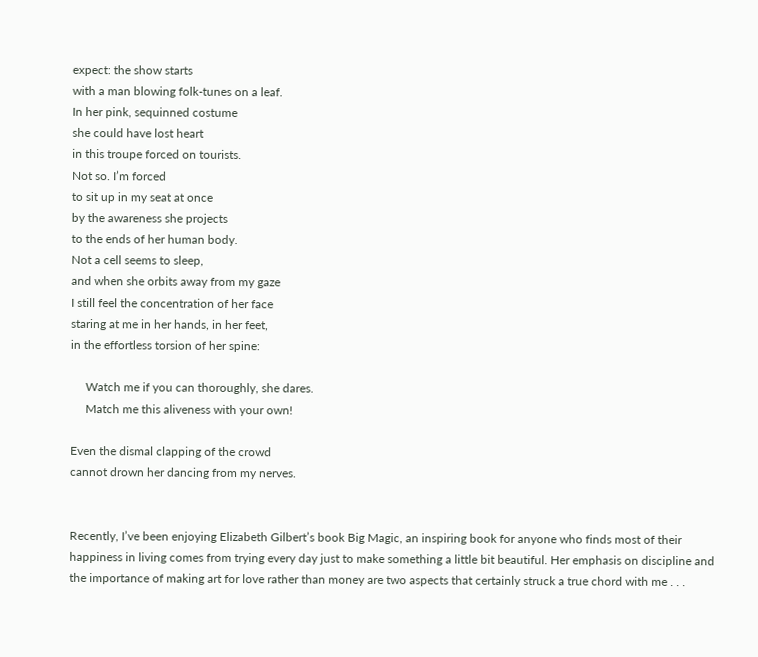expect: the show starts
with a man blowing folk-tunes on a leaf.
In her pink, sequinned costume
she could have lost heart
in this troupe forced on tourists.
Not so. I’m forced
to sit up in my seat at once
by the awareness she projects
to the ends of her human body.
Not a cell seems to sleep,
and when she orbits away from my gaze
I still feel the concentration of her face
staring at me in her hands, in her feet,
in the effortless torsion of her spine:

     Watch me if you can thoroughly, she dares.
     Match me this aliveness with your own!

Even the dismal clapping of the crowd
cannot drown her dancing from my nerves.


Recently, I’ve been enjoying Elizabeth Gilbert’s book Big Magic, an inspiring book for anyone who finds most of their happiness in living comes from trying every day just to make something a little bit beautiful. Her emphasis on discipline and the importance of making art for love rather than money are two aspects that certainly struck a true chord with me . . .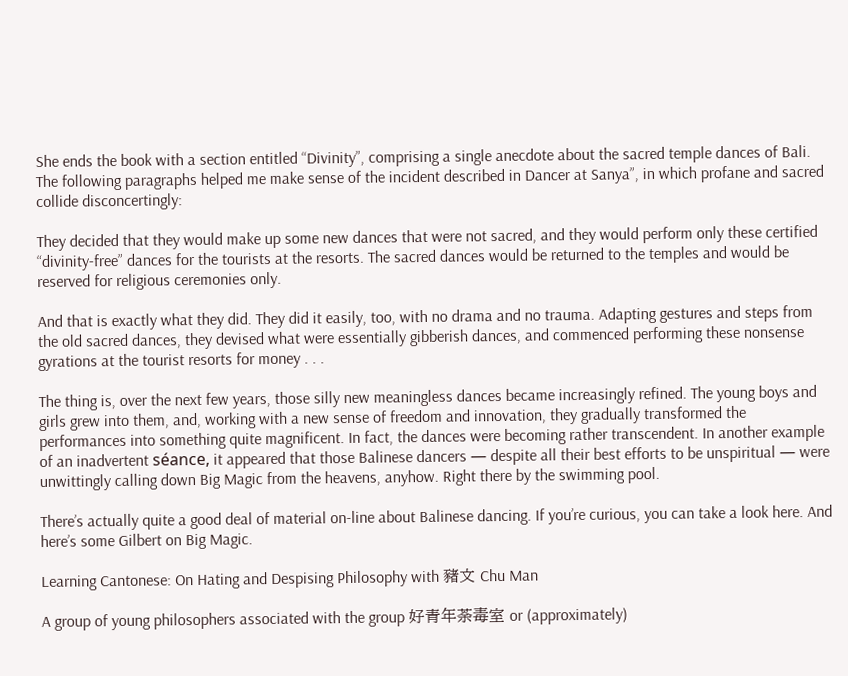She ends the book with a section entitled “Divinity”, comprising a single anecdote about the sacred temple dances of Bali. The following paragraphs helped me make sense of the incident described in Dancer at Sanya”, in which profane and sacred collide disconcertingly:

They decided that they would make up some new dances that were not sacred, and they would perform only these certified “divinity-free” dances for the tourists at the resorts. The sacred dances would be returned to the temples and would be reserved for religious ceremonies only.

And that is exactly what they did. They did it easily, too, with no drama and no trauma. Adapting gestures and steps from the old sacred dances, they devised what were essentially gibberish dances, and commenced performing these nonsense gyrations at the tourist resorts for money . . .

The thing is, over the next few years, those silly new meaningless dances became increasingly refined. The young boys and girls grew into them, and, working with a new sense of freedom and innovation, they gradually transformed the performances into something quite magnificent. In fact, the dances were becoming rather transcendent. In another example of an inadvertent séance, it appeared that those Balinese dancers — despite all their best efforts to be unspiritual — were unwittingly calling down Big Magic from the heavens, anyhow. Right there by the swimming pool.

There’s actually quite a good deal of material on-line about Balinese dancing. If you’re curious, you can take a look here. And here’s some Gilbert on Big Magic.

Learning Cantonese: On Hating and Despising Philosophy with 豬文 Chu Man

A group of young philosophers associated with the group 好青年荼毒室 or (approximately)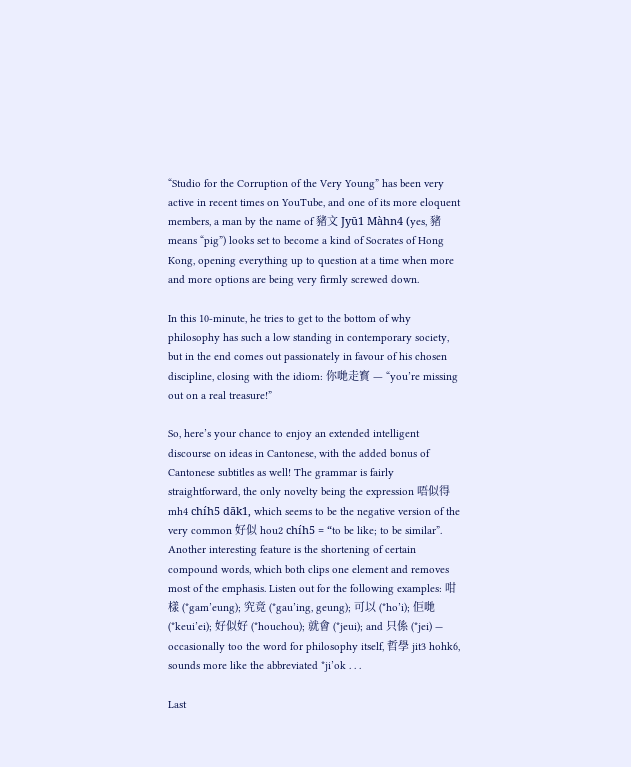“Studio for the Corruption of the Very Young” has been very active in recent times on YouTube, and one of its more eloquent members, a man by the name of 豬文 Jyū1 Màhn4 (yes, 豬 means “pig”) looks set to become a kind of Socrates of Hong Kong, opening everything up to question at a time when more and more options are being very firmly screwed down.

In this 10-minute, he tries to get to the bottom of why philosophy has such a low standing in contemporary society, but in the end comes out passionately in favour of his chosen discipline, closing with the idiom: 你哋走寳 — “you’re missing out on a real treasure!”

So, here’s your chance to enjoy an extended intelligent discourse on ideas in Cantonese, with the added bonus of Cantonese subtitles as well! The grammar is fairly straightforward, the only novelty being the expression 唔似得 mh4 chíh5 dāk1, which seems to be the negative version of the very common 好似 hou2 chíh5 = “to be like; to be similar”. Another interesting feature is the shortening of certain compound words, which both clips one element and removes most of the emphasis. Listen out for the following examples: 咁樣 (*gam’eung); 究竟 (*gau’ing, geung); 可以 (*ho’i); 佢哋 (*keui’ei); 好似好 (*houchou); 就會 (*jeui); and 只係 (*jei) — occasionally too the word for philosophy itself, 哲學 jit3 hohk6, sounds more like the abbreviated *ji’ok . . .

Last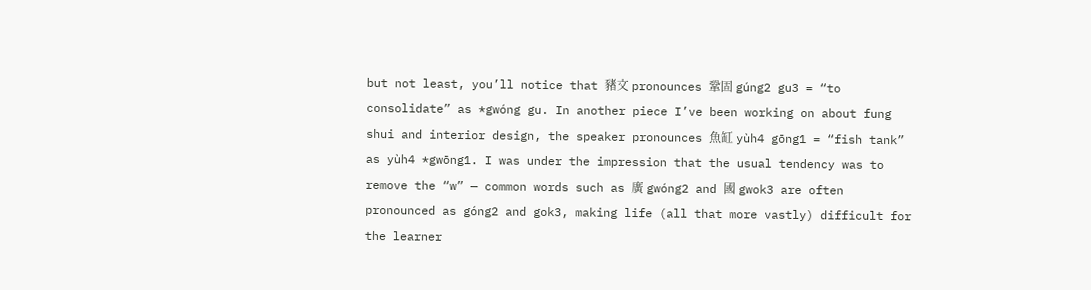but not least, you’ll notice that 豬文 pronounces 鞏固 gúng2 gu3 = “to consolidate” as *gwóng gu. In another piece I’ve been working on about fung shui and interior design, the speaker pronounces 魚缸 yùh4 gōng1 = “fish tank” as yùh4 *gwōng1. I was under the impression that the usual tendency was to remove the “w” — common words such as 廣 gwóng2 and 國 gwok3 are often pronounced as góng2 and gok3, making life (all that more vastly) difficult for the learner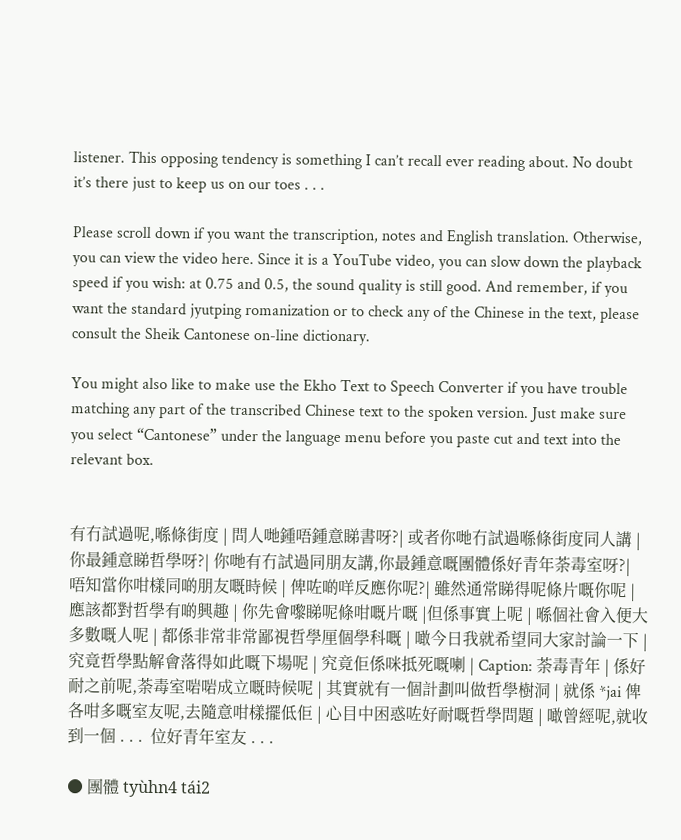listener. This opposing tendency is something I can’t recall ever reading about. No doubt it’s there just to keep us on our toes . . .

Please scroll down if you want the transcription, notes and English translation. Otherwise, you can view the video here. Since it is a YouTube video, you can slow down the playback speed if you wish: at 0.75 and 0.5, the sound quality is still good. And remember, if you want the standard jyutping romanization or to check any of the Chinese in the text, please consult the Sheik Cantonese on-line dictionary.

You might also like to make use the Ekho Text to Speech Converter if you have trouble matching any part of the transcribed Chinese text to the spoken version. Just make sure you select “Cantonese” under the language menu before you paste cut and text into the relevant box.


有冇試過呢,喺條街度 | 問人哋鍾唔鍾意睇書呀?| 或者你哋冇試過喺條街度同人講 | 你最鍾意睇哲學呀?| 你哋有冇試過同朋友講,你最鍾意嘅團體係好青年荼毒室呀?| 唔知當你咁樣同啲朋友嘅時候 | 俾咗啲咩反應你呢?| 雖然通常睇得呢條片嘅你呢 | 應該都對哲學有啲興趣 | 你先會嚟睇呢條咁嘅片嘅 |但係事實上呢 | 喺個社會入便大多數嘅人呢 | 都係非常非常鄙視哲學厘個學科嘅 | 噉今日我就希望同大家討論一下 | 究竟哲學點解會落得如此嘅下場呢 | 究竟佢係咪抵死嘅喇 | Caption: 荼毒青年 | 係好耐之前呢,荼毒室啱啱成立嘅時候呢 | 其實就有一個計劃叫做哲學樹洞 | 就係 *jai 俾各咁多嘅室友呢,去隨意咁樣擺低佢 | 心目中困惑咗好耐嘅哲學問題 | 噉曾經呢,就收到一個 . . .  位好青年室友 . . .

● 團體 tyùhn4 tái2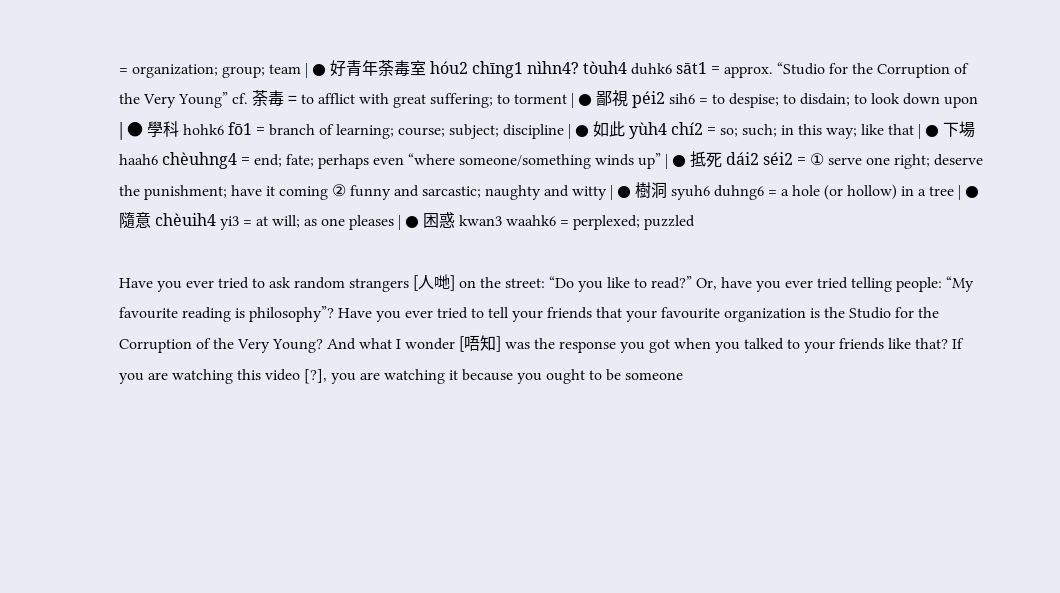= organization; group; team | ● 好青年荼毒室 hóu2 chīng1 nìhn4? tòuh4 duhk6 sāt1 = approx. “Studio for the Corruption of the Very Young” cf. 荼毒 = to afflict with great suffering; to torment | ● 鄙視 péi2 sih6 = to despise; to disdain; to look down upon | ● 學科 hohk6 fō1 = branch of learning; course; subject; discipline | ● 如此 yùh4 chí2 = so; such; in this way; like that | ● 下場 haah6 chèuhng4 = end; fate; perhaps even “where someone/something winds up” | ● 抵死 dái2 séi2 = ① serve one right; deserve the punishment; have it coming ② funny and sarcastic; naughty and witty | ● 樹洞 syuh6 duhng6 = a hole (or hollow) in a tree | ● 隨意 chèuih4 yi3 = at will; as one pleases | ● 困惑 kwan3 waahk6 = perplexed; puzzled

Have you ever tried to ask random strangers [人哋] on the street: “Do you like to read?” Or, have you ever tried telling people: “My favourite reading is philosophy”? Have you ever tried to tell your friends that your favourite organization is the Studio for the Corruption of the Very Young? And what I wonder [唔知] was the response you got when you talked to your friends like that? If you are watching this video [?], you are watching it because you ought to be someone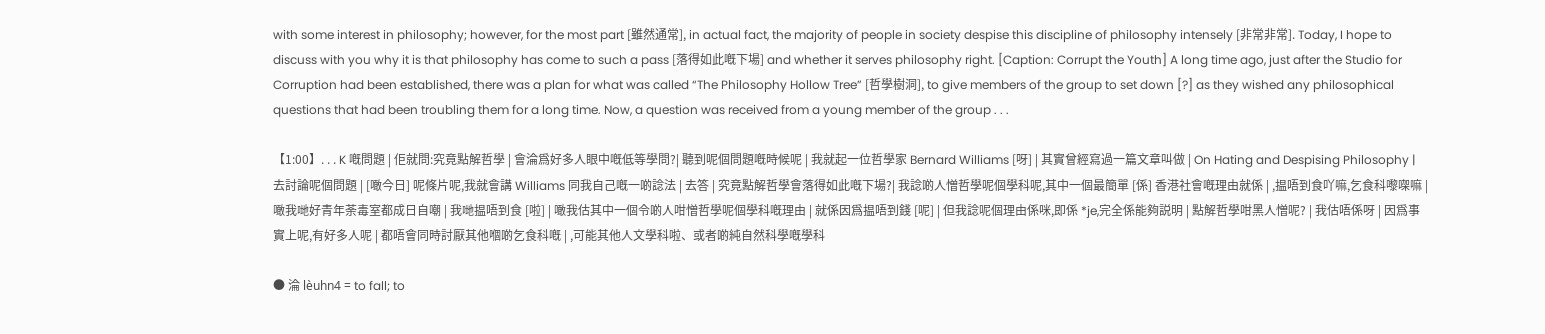with some interest in philosophy; however, for the most part [雖然通常], in actual fact, the majority of people in society despise this discipline of philosophy intensely [非常非常]. Today, I hope to discuss with you why it is that philosophy has come to such a pass [落得如此嘅下場] and whether it serves philosophy right. [Caption: Corrupt the Youth] A long time ago, just after the Studio for Corruption had been established, there was a plan for what was called “The Philosophy Hollow Tree” [哲學樹洞], to give members of the group to set down [?] as they wished any philosophical questions that had been troubling them for a long time. Now, a question was received from a young member of the group . . .

【1:00】. . . K 嘅問題 | 佢就問:究竟點解哲學 | 會淪爲好多人眼中嘅低等學問?| 聽到呢個問題嘅時候呢 | 我就起一位哲學家 Bernard Williams [呀] | 其實曾經寫過一篇文章叫做 | On Hating and Despising Philosophy | 去討論呢個問題 | [噉今日] 呢條片呢,我就會講 Williams 同我自己嘅一啲諗法 | 去答 | 究竟點解哲學會落得如此嘅下場?| 我諗啲人憎哲學呢個學科呢,其中一個最簡單 [係] 香港社會嘅理由就係 | ,揾唔到食吖嘛,乞食科嚟㗎嘛 | 噉我哋好青年荼毒室都成日自嘲 | 我哋揾唔到食 [啦] | 噉我估其中一個令啲人咁憎哲學呢個學科嘅理由 | 就係因爲揾唔到錢 [呢] | 但我諗呢個理由係咪,即係 *je,完全係能夠説明 | 點解哲學咁黑人憎呢? | 我估唔係呀 | 因爲事實上呢,有好多人呢 | 都唔會同時討厭其他嗰啲乞食科嘅 | ,可能其他人文學科啦、或者啲純自然科學嘅學科

● 淪 lèuhn4 = to fall; to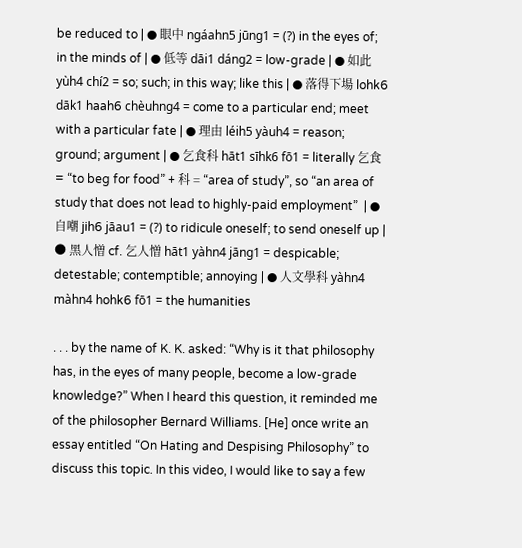be reduced to | ● 眼中 ngáahn5 jūng1 = (?) in the eyes of; in the minds of | ● 低等 dāi1 dáng2 = low-grade | ● 如此 yùh4 chí2 = so; such; in this way; like this | ● 落得下場 lohk6 dāk1 haah6 chèuhng4 = come to a particular end; meet with a particular fate | ● 理由 léih5 yàuh4 = reason; ground; argument | ● 乞食科 hāt1 sīhk6 fō1 = literally 乞食 = “to beg for food” + 科 = “area of study”, so “an area of study that does not lead to highly-paid employment”  | ● 自嘲 jih6 jāau1 = (?) to ridicule oneself; to send oneself up | ● 黑人憎 cf. 乞人憎 hāt1 yàhn4 jāng1 = despicable; detestable; contemptible; annoying | ● 人文學科 yàhn4 màhn4 hohk6 fō1 = the humanities

. . . by the name of K. K. asked: “Why is it that philosophy has, in the eyes of many people, become a low-grade knowledge?” When I heard this question, it reminded me of the philosopher Bernard Williams. [He] once write an essay entitled “On Hating and Despising Philosophy” to discuss this topic. In this video, I would like to say a few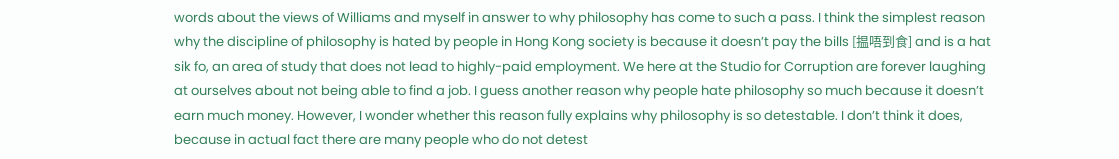words about the views of Williams and myself in answer to why philosophy has come to such a pass. I think the simplest reason why the discipline of philosophy is hated by people in Hong Kong society is because it doesn’t pay the bills [揾唔到食] and is a hat sik fo, an area of study that does not lead to highly-paid employment. We here at the Studio for Corruption are forever laughing at ourselves about not being able to find a job. I guess another reason why people hate philosophy so much because it doesn’t earn much money. However, I wonder whether this reason fully explains why philosophy is so detestable. I don’t think it does, because in actual fact there are many people who do not detest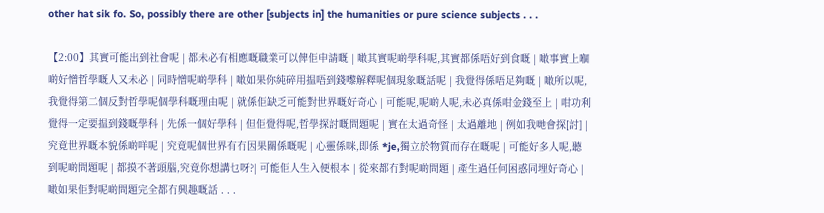other hat sik fo. So, possibly there are other [subjects in] the humanities or pure science subjects . . .

【2:00】其實可能出到社會呢 | 都未必有相應嘅職業可以俾佢申請嘅 | 噉其實呢啲學科呢,其實都係唔好到食嘅 | 噉事實上嗰啲好憎哲學嘅人又未必 | 同時憎呢啲學科 | 噉如果你純碎用揾唔到錢嚟解釋呢個現象嘅話呢 | 我覺得係唔足夠嘅 | 噉所以呢,我覺得第二個反對哲學呢個學科嘅理由呢 | 就係佢缺乏可能對世界嘅好奇心 | 可能呢,呢啲人呢,未必真係咁金錢至上 | 咁功利覺得一定要揾到錢嘅學科 | 先係一個好學科 | 但佢覺得呢,哲學探討嘅問題呢 | 實在太過奇怪 | 太過離地 | 例如我哋會探[討] | 究竟世界嘅本貌係啲咩呢 | 究竟呢個世界有冇因果關係嘅呢 | 心靈係咪,即係 *je,獨立於物質而存在嘅呢 | 可能好多人呢,聽到呢啲問題呢 | 都摸不著頭腦,究竟你想講乜呀?| 可能佢人生入便根本 | 從來都冇對呢啲問題 | 產生過任何困惑同埋好奇心 | 噉如果佢對呢啲問題完全都冇興趣嘅話 . . .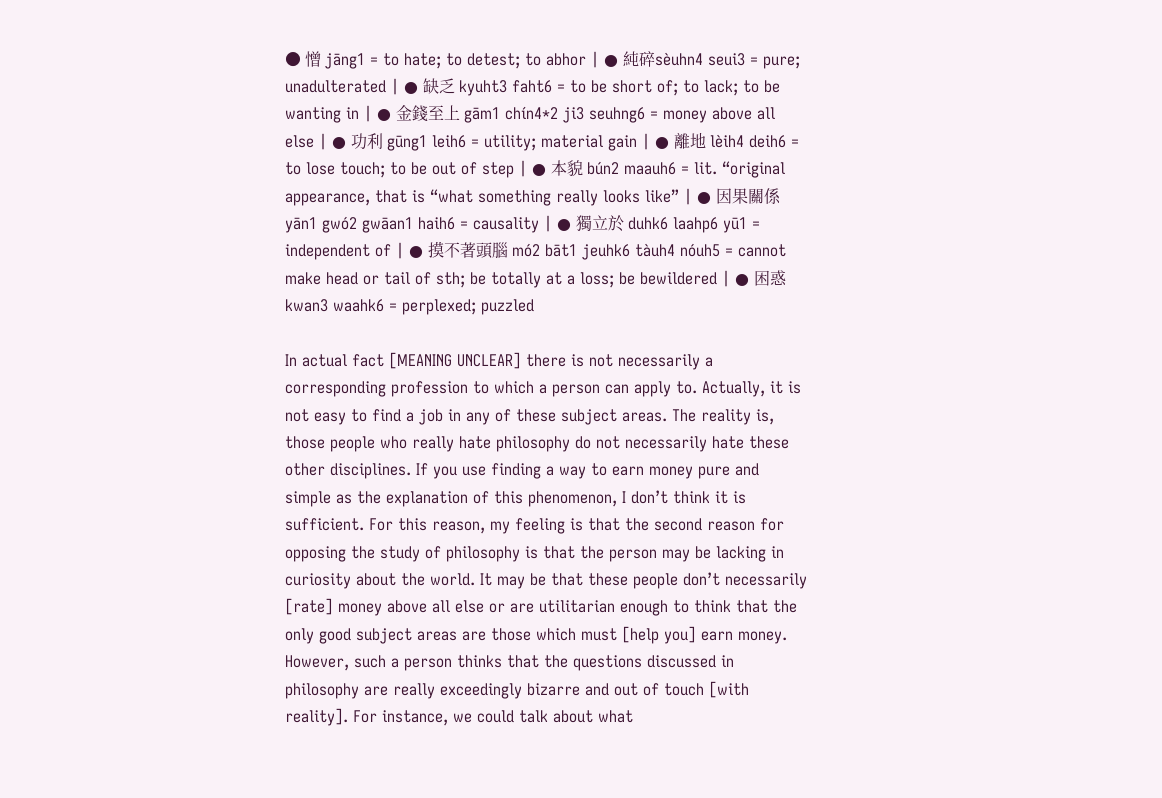● 憎 jāng1 = to hate; to detest; to abhor | ● 純碎sèuhn4 seui3 = pure; unadulterated | ● 缺乏 kyuht3 faht6 = to be short of; to lack; to be wanting in | ● 金錢至上 gām1 chín4*2 ji3 seuhng6 = money above all else | ● 功利 gūng1 leih6 = utility; material gain | ● 離地 lèih4 deih6 = to lose touch; to be out of step | ● 本貌 bún2 maauh6 = lit. “original appearance, that is “what something really looks like” | ● 因果關係 yān1 gwó2 gwāan1 haih6 = causality | ● 獨立於 duhk6 laahp6 yū1 = independent of | ● 摸不著頭腦 mó2 bāt1 jeuhk6 tàuh4 nóuh5 = cannot make head or tail of sth; be totally at a loss; be bewildered | ● 困惑 kwan3 waahk6 = perplexed; puzzled

In actual fact [MEANING UNCLEAR] there is not necessarily a corresponding profession to which a person can apply to. Actually, it is not easy to find a job in any of these subject areas. The reality is, those people who really hate philosophy do not necessarily hate these other disciplines. If you use finding a way to earn money pure and simple as the explanation of this phenomenon, I don’t think it is sufficient. For this reason, my feeling is that the second reason for opposing the study of philosophy is that the person may be lacking in curiosity about the world. It may be that these people don’t necessarily [rate] money above all else or are utilitarian enough to think that the only good subject areas are those which must [help you] earn money. However, such a person thinks that the questions discussed in philosophy are really exceedingly bizarre and out of touch [with reality]. For instance, we could talk about what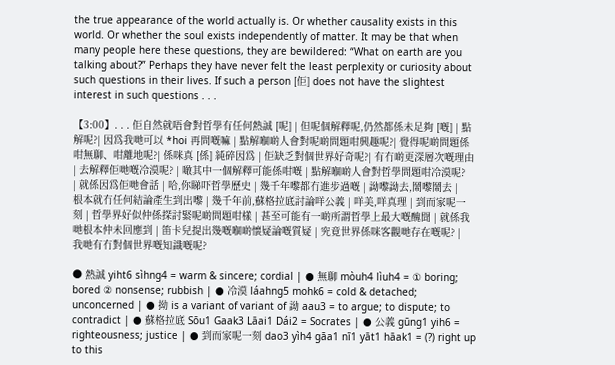the true appearance of the world actually is. Or whether causality exists in this world. Or whether the soul exists independently of matter. It may be that when many people here these questions, they are bewildered: “What on earth are you talking about?” Perhaps they have never felt the least perplexity or curiosity about such questions in their lives. If such a person [佢] does not have the slightest interest in such questions . . .

【3:00】. . . 佢自然就唔會對哲學有任何熱誠 [呢] | 但呢個解釋呢,仍然都係未足夠 [嘅] | 點解呢?| 因爲我哋可以 *hoi 再問嘅嘛 | 點解嗰啲人會對呢啲問題咁興趣呢?| 覺得呢啲問題係咁無聊、咁離地呢?| 係咪真 [係] 純碎因爲 | 佢缺乏對個世界好奇呢?| 有冇啲更深層次嘅理由 | 去解釋佢哋嘅冷漠呢? | 噉其中一個解釋可能係咁嘅 | 點解嗰啲人會對哲學問題咁冷漠呢? | 就係因爲佢哋會話 | 哈,你睇吓哲學歷史 | 幾千年嚟都冇進步過嘅 | 詏嚟詏去,鬧嚟鬧去 | 根本就冇任何結論產生到出嚟 | 幾千年前,蘇格拉底討論咩公義 | 咩美,咩真理 | 到而家呢一刻 | 哲學界好似仲係探討緊呢啲問題咁樣 | 甚至可能有一啲所謂哲學上最大嘅醜聞 | 就係我哋根本仲未回應到 | 笛卡兒提出幾嘅嗰啲懷疑論嘅質疑 | 究竟世界係咪客觀哋存在嘅呢? | 我哋有冇對個世界嘅知識嘅呢?

● 熱誠 yiht6 sìhng4 = warm & sincere; cordial | ● 無聊 mòuh4 lìuh4 = ① boring; bored ② nonsense; rubbish | ● 冷漠 láahng5 mohk6 = cold & detached; unconcerned | ● 拗 is a variant of variant of 詏 aau3 = to argue; to dispute; to contradict | ● 蘇格拉底 Sōu1 Gaak3 Lāai1 Dái2 = Socrates | ● 公義 gūng1 yih6 = righteousness; justice | ● 到而家呢一刻 dao3 yìh4 gāa1 nī1 yāt1 hāak1 = (?) right up to this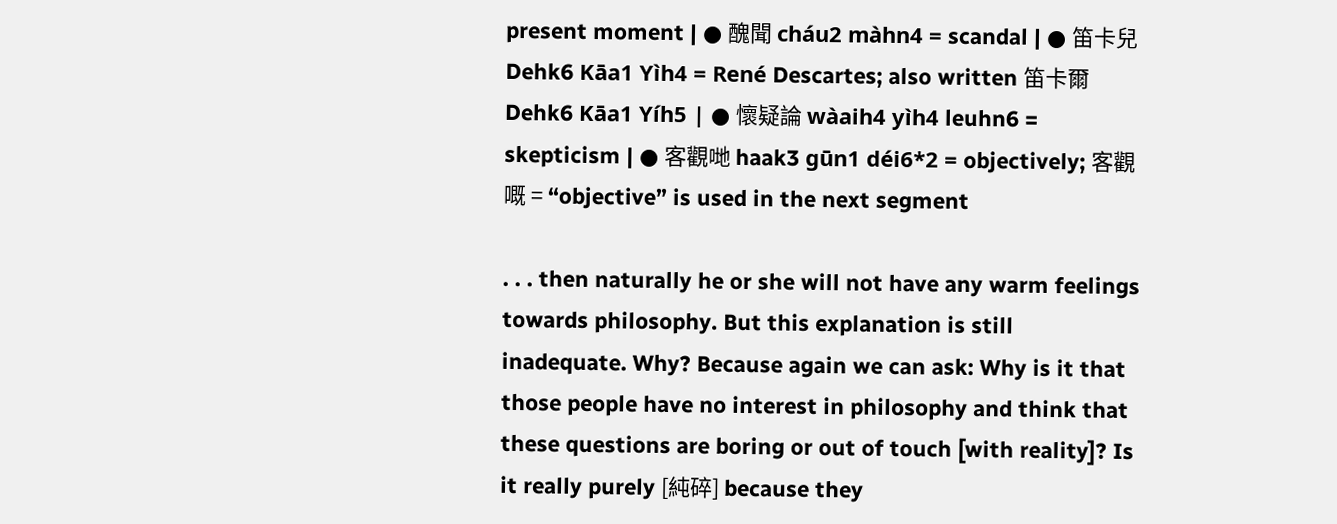present moment | ● 醜聞 cháu2 màhn4 = scandal | ● 笛卡兒 Dehk6 Kāa1 Yìh4 = René Descartes; also written 笛卡爾 Dehk6 Kāa1 Yíh5 | ● 懷疑論 wàaih4 yìh4 leuhn6 = skepticism | ● 客觀哋 haak3 gūn1 déi6*2 = objectively; 客觀嘅 = “objective” is used in the next segment

. . . then naturally he or she will not have any warm feelings towards philosophy. But this explanation is still inadequate. Why? Because again we can ask: Why is it that those people have no interest in philosophy and think that these questions are boring or out of touch [with reality]? Is it really purely [純碎] because they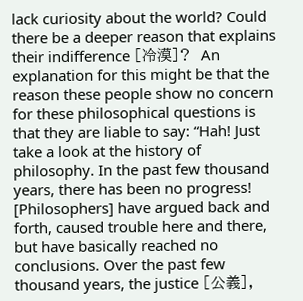lack curiosity about the world? Could there be a deeper reason that explains their indifference [冷漠]?  An explanation for this might be that the reason these people show no concern for these philosophical questions is that they are liable to say: “Hah! Just take a look at the history of philosophy. In the past few thousand years, there has been no progress! [Philosophers] have argued back and forth, caused trouble here and there, but have basically reached no conclusions. Over the past few thousand years, the justice [公義],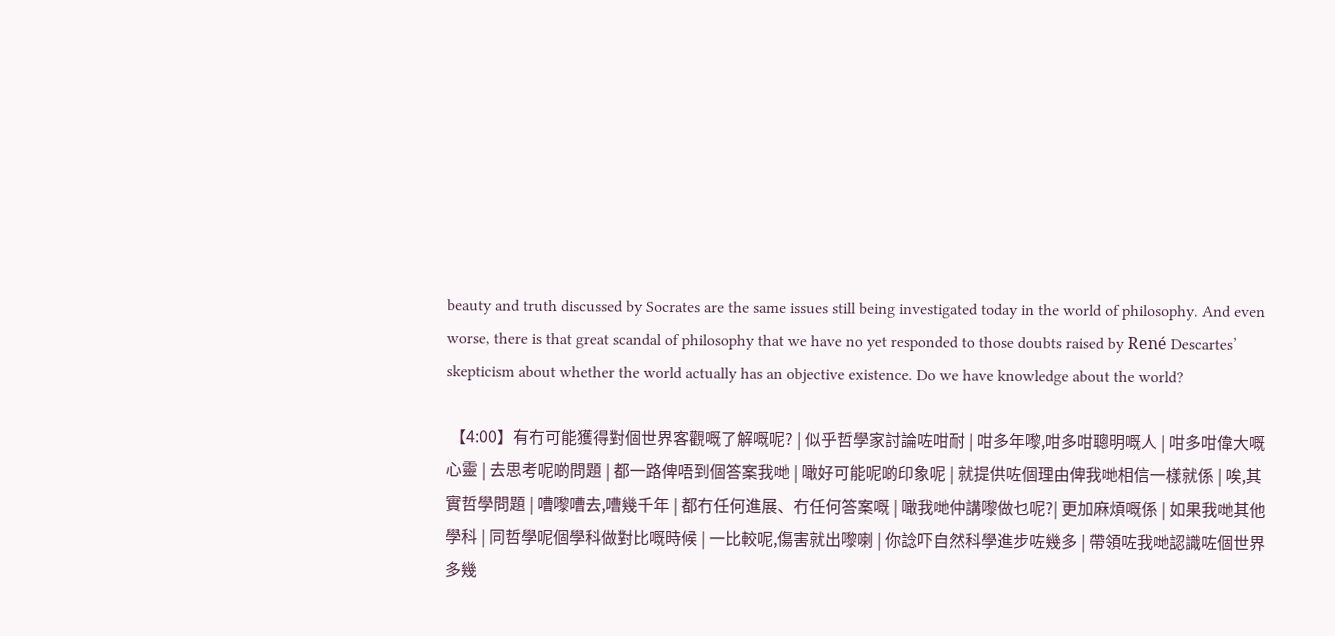beauty and truth discussed by Socrates are the same issues still being investigated today in the world of philosophy. And even worse, there is that great scandal of philosophy that we have no yet responded to those doubts raised by René Descartes’ skepticism about whether the world actually has an objective existence. Do we have knowledge about the world?

 【4:00】有冇可能獲得對個世界客觀嘅了解嘅呢? | 似乎哲學家討論咗咁耐 | 咁多年嚟,咁多咁聰明嘅人 | 咁多咁偉大嘅心靈 | 去思考呢啲問題 | 都一路俾唔到個答案我哋 | 噉好可能呢啲印象呢 | 就提供咗個理由俾我哋相信一樣就係 | 唉,其實哲學問題 | 嘈嚟嘈去,嘈幾千年 | 都冇任何進展、冇任何答案嘅 | 噉我哋仲講嚟做乜呢?| 更加麻煩嘅係 | 如果我哋其他學科 | 同哲學呢個學科做對比嘅時候 | 一比較呢,傷害就出嚟喇 | 你諗吓自然科學進步咗幾多 | 帶領咗我哋認識咗個世界多幾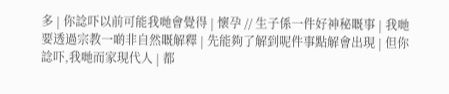多 | 你諗吓以前可能我哋會覺得 | 懷孕 // 生子係一件好神秘嘅事 | 我哋要透過宗教一啲非自然嘅解釋 | 先能夠了解到呢件事點解會出現 | 但你諗吓,我哋而家現代人 | 都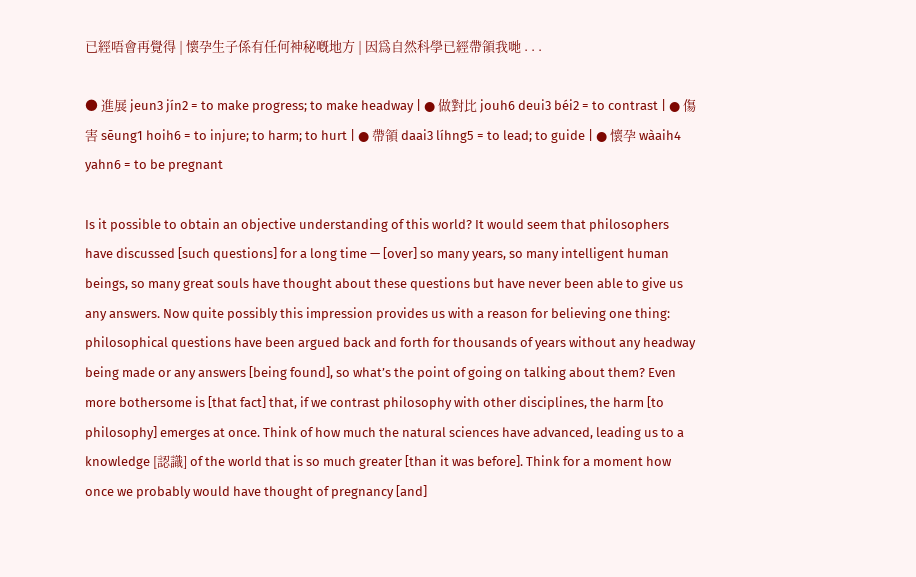已經唔會再覺得 | 懷孕生子係有任何神秘嘅地方 | 因爲自然科學已經帶領我哋 . . .

● 進展 jeun3 jín2 = to make progress; to make headway | ● 做對比 jouh6 deui3 béi2 = to contrast | ● 傷害 sēung1 hoih6 = to injure; to harm; to hurt | ● 帶領 daai3 líhng5 = to lead; to guide | ● 懷孕 wàaih4 yahn6 = to be pregnant

Is it possible to obtain an objective understanding of this world? It would seem that philosophers have discussed [such questions] for a long time — [over] so many years, so many intelligent human beings, so many great souls have thought about these questions but have never been able to give us any answers. Now quite possibly this impression provides us with a reason for believing one thing: philosophical questions have been argued back and forth for thousands of years without any headway being made or any answers [being found], so what’s the point of going on talking about them? Even more bothersome is [that fact] that, if we contrast philosophy with other disciplines, the harm [to philosophy] emerges at once. Think of how much the natural sciences have advanced, leading us to a knowledge [認識] of the world that is so much greater [than it was before]. Think for a moment how once we probably would have thought of pregnancy [and]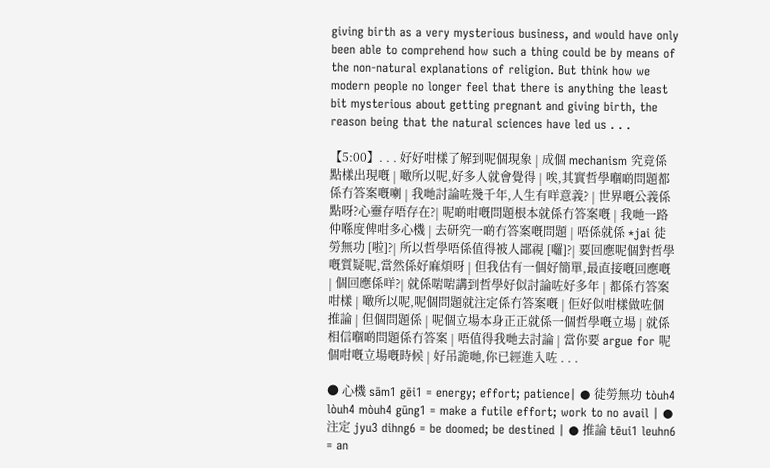giving birth as a very mysterious business, and would have only been able to comprehend how such a thing could be by means of the non-natural explanations of religion. But think how we modern people no longer feel that there is anything the least bit mysterious about getting pregnant and giving birth, the reason being that the natural sciences have led us . . .

【5:00】. . . 好好咁樣了解到呢個現象 | 成個 mechanism 究竟係點樣出現嘅 | 噉所以呢,好多人就會覺得 | 唉,其實哲學嗰啲問題都係冇答案嘅喇 | 我哋討論咗幾千年,人生有咩意義? | 世界嘅公義係點呀?心靈存唔存在?| 呢啲咁嘅問題根本就係冇答案嘅 | 我哋一路仲喺度俾咁多心機 | 去研究一啲冇答案嘅問題 | 唔係就係 *jai 徒勞無功 [啦]?| 所以哲學唔係值得被人鄙視 [囉]?| 要回應呢個對哲學嘅質疑呢,當然係好麻煩呀 | 但我估有一個好簡單,最直接嘅回應嘅 | 個回應係咩?| 就係啱啱講到哲學好似討論咗好多年 | 都係冇答案咁樣 | 噉所以呢,呢個問題就注定係冇答案嘅 | 佢好似咁樣做咗個推論 | 但個問題係 | 呢個立場本身正正就係一個哲學嘅立場 | 就係相信嗰啲問題係冇答案 | 唔值得我哋去討論 | 當你要 argue for 呢個咁嘅立場嘅時候 | 好吊詭哋,你已經進入咗 . . .

● 心機 sām1 gēi1 = energy; effort; patience| ● 徒勞無功 tòuh4 lòuh4 mòuh4 gūng1 = make a futile effort; work to no avail | ● 注定 jyu3 dihng6 = be doomed; be destined | ● 推論 tēui1 leuhn6 = an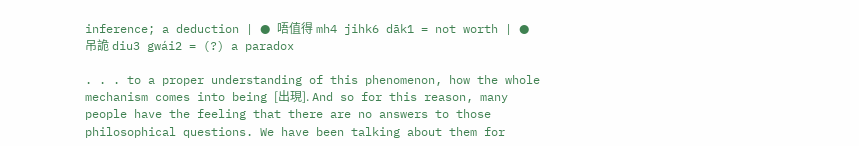inference; a deduction | ● 唔值得 mh4 jihk6 dāk1 = not worth | ● 吊詭 diu3 gwái2 = (?) a paradox

. . . to a proper understanding of this phenomenon, how the whole mechanism comes into being [出現]. And so for this reason, many people have the feeling that there are no answers to those philosophical questions. We have been talking about them for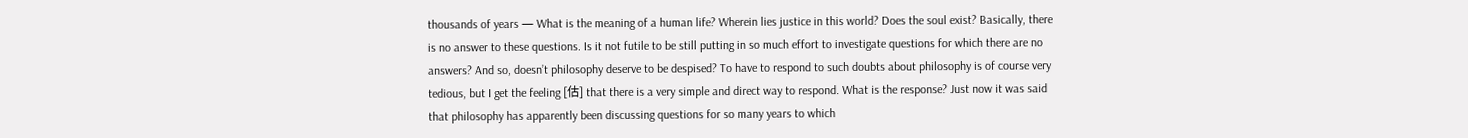thousands of years — What is the meaning of a human life? Wherein lies justice in this world? Does the soul exist? Basically, there is no answer to these questions. Is it not futile to be still putting in so much effort to investigate questions for which there are no answers? And so, doesn’t philosophy deserve to be despised? To have to respond to such doubts about philosophy is of course very tedious, but I get the feeling [估] that there is a very simple and direct way to respond. What is the response? Just now it was said that philosophy has apparently been discussing questions for so many years to which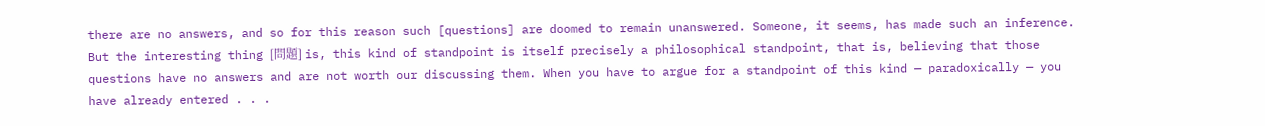there are no answers, and so for this reason such [questions] are doomed to remain unanswered. Someone, it seems, has made such an inference. But the interesting thing [問題] is, this kind of standpoint is itself precisely a philosophical standpoint, that is, believing that those questions have no answers and are not worth our discussing them. When you have to argue for a standpoint of this kind — paradoxically — you have already entered . . .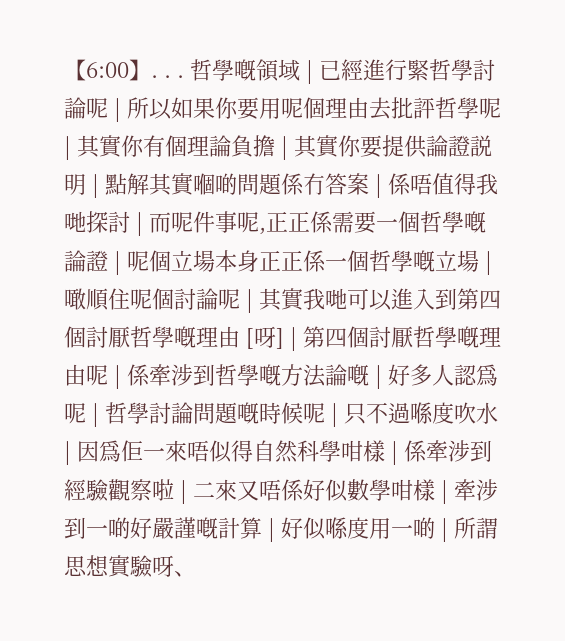【6:00】. . . 哲學嘅領域 | 已經進行緊哲學討論呢 | 所以如果你要用呢個理由去批評哲學呢 | 其實你有個理論負擔 | 其實你要提供論證説明 | 點解其實嗰啲問題係冇答案 | 係唔值得我哋探討 | 而呢件事呢,正正係需要一個哲學嘅論證 | 呢個立場本身正正係一個哲學嘅立場 | 噉順住呢個討論呢 | 其實我哋可以進入到第四個討厭哲學嘅理由 [呀] | 第四個討厭哲學嘅理由呢 | 係牽涉到哲學嘅方法論嘅 | 好多人認爲呢 | 哲學討論問題嘅時候呢 | 只不過喺度吹水 | 因爲佢一來唔似得自然科學咁樣 | 係牽涉到經驗觀察啦 | 二來又唔係好似數學咁樣 | 牽涉到一啲好嚴謹嘅計算 | 好似喺度用一啲 | 所謂思想實驗呀、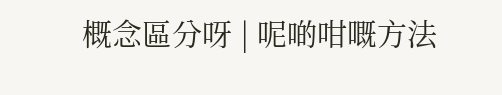概念區分呀 | 呢啲咁嘅方法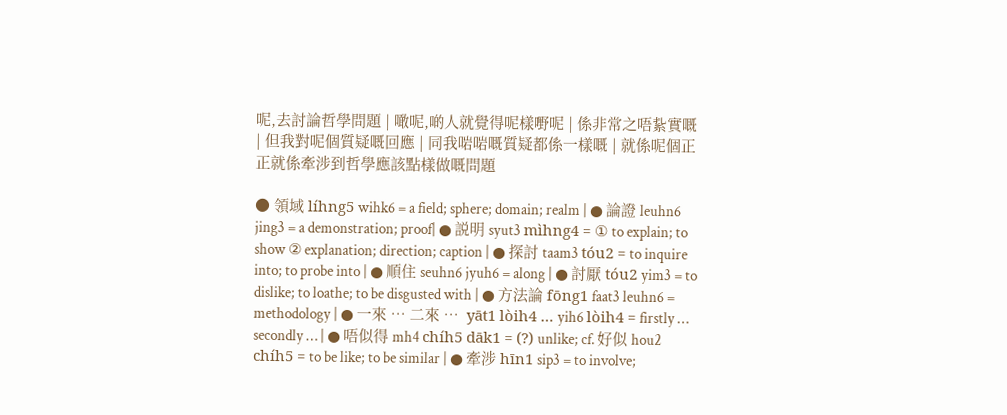呢,去討論哲學問題 | 噉呢,啲人就覺得呢樣嘢呢 | 係非常之唔紥實嘅 | 但我對呢個質疑嘅回應 | 同我啱啱嘅質疑都係一樣嘅 | 就係呢個正正就係牽涉到哲學應該點樣做嘅問題

● 領域 líhng5 wihk6 = a field; sphere; domain; realm | ● 論證 leuhn6 jing3 = a demonstration; proof| ● 説明 syut3 mìhng4 = ① to explain; to show ② explanation; direction; caption | ● 探討 taam3 tóu2 = to inquire into; to probe into | ● 順住 seuhn6 jyuh6 = along | ● 討厭 tóu2 yim3 = to dislike; to loathe; to be disgusted with | ● 方法論 fōng1 faat3 leuhn6 = methodology | ● 一來 … 二來 …  yāt1 lòih4 … yih6 lòih4 = firstly … secondly … | ● 唔似得 mh4 chíh5 dāk1 = (?) unlike; cf. 好似 hou2 chíh5 = to be like; to be similar | ● 牽涉 hīn1 sip3 = to involve;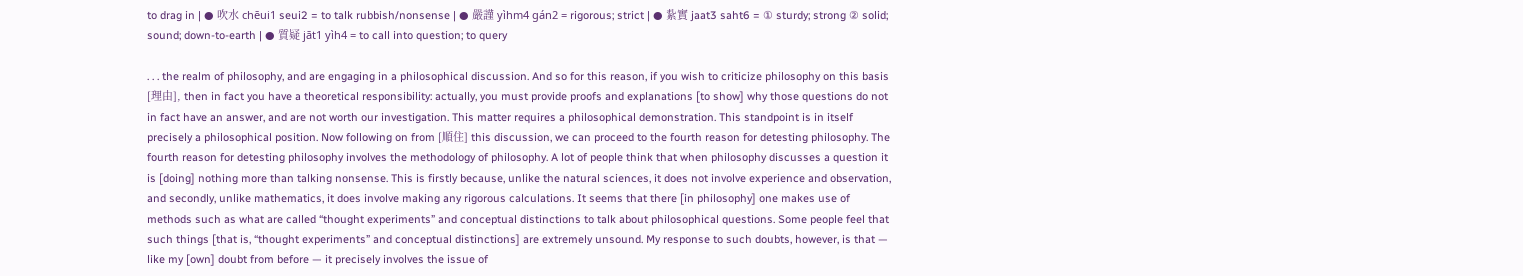to drag in | ● 吹水 chēui1 seui2 = to talk rubbish/nonsense | ● 嚴謹 yìhm4 gán2 = rigorous; strict | ● 紥實 jaat3 saht6 = ① sturdy; strong ② solid; sound; down-to-earth | ● 質疑 jāt1 yìh4 = to call into question; to query

. . . the realm of philosophy, and are engaging in a philosophical discussion. And so for this reason, if you wish to criticize philosophy on this basis [理由], then in fact you have a theoretical responsibility: actually, you must provide proofs and explanations [to show] why those questions do not in fact have an answer, and are not worth our investigation. This matter requires a philosophical demonstration. This standpoint is in itself precisely a philosophical position. Now following on from [順住] this discussion, we can proceed to the fourth reason for detesting philosophy. The fourth reason for detesting philosophy involves the methodology of philosophy. A lot of people think that when philosophy discusses a question it is [doing] nothing more than talking nonsense. This is firstly because, unlike the natural sciences, it does not involve experience and observation, and secondly, unlike mathematics, it does involve making any rigorous calculations. It seems that there [in philosophy] one makes use of methods such as what are called “thought experiments” and conceptual distinctions to talk about philosophical questions. Some people feel that such things [that is, “thought experiments” and conceptual distinctions] are extremely unsound. My response to such doubts, however, is that — like my [own] doubt from before — it precisely involves the issue of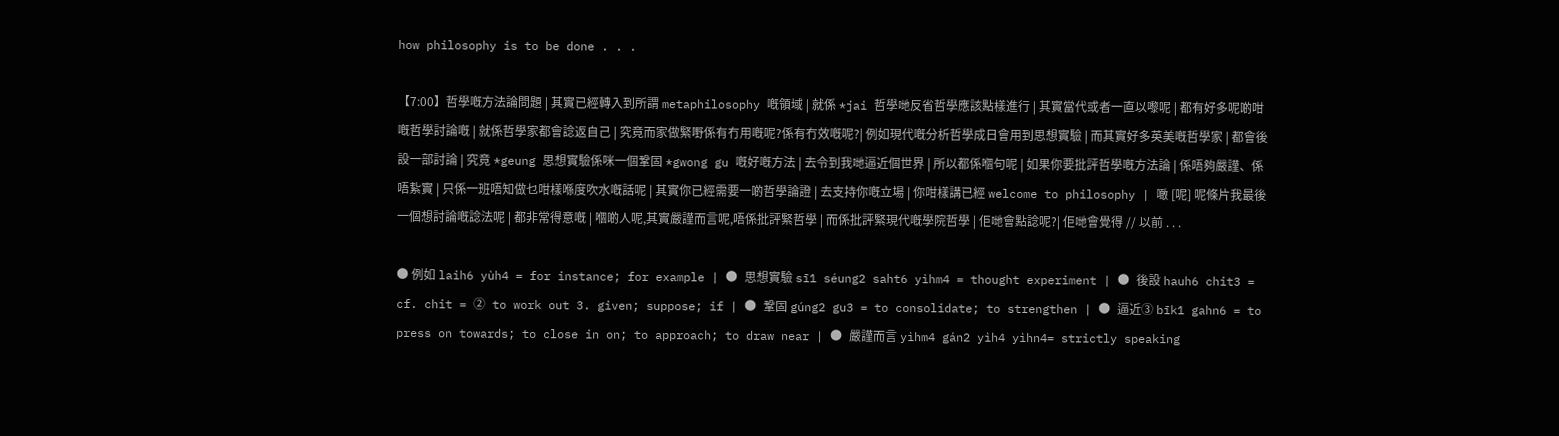how philosophy is to be done . . .

【7:00】哲學嘅方法論問題 | 其實已經轉入到所謂 metaphilosophy 嘅領域 | 就係 *jai 哲學哋反省哲學應該點樣進行 | 其實當代或者一直以嚟呢 | 都有好多呢啲咁嘅哲學討論嘅 | 就係哲學家都會諗返自己 | 究竟而家做緊嘢係有冇用嘅呢?係有冇效嘅呢?| 例如現代嘅分析哲學成日會用到思想實驗 | 而其實好多英美嘅哲學家 | 都會後設一部討論 | 究竟 *geung 思想實驗係咪一個鞏固 *gwong gu 嘅好嘅方法 | 去令到我哋逼近個世界 | 所以都係嗰句呢 | 如果你要批評哲學嘅方法論 | 係唔夠嚴謹、係唔紥實 | 只係一班唔知做乜咁樣喺度吹水嘅話呢 | 其實你已經需要一啲哲學論證 | 去支持你嘅立場 | 你咁樣講已經 welcome to philosophy | 噉 [呢] 呢條片我最後一個想討論嘅諗法呢 | 都非常得意嘅 | 嗰啲人呢,其實嚴謹而言呢,唔係批評緊哲學 | 而係批評緊現代嘅學院哲學 | 佢哋會點諗呢?| 佢哋會覺得 // 以前 . . .

● 例如 laih6 yùh4 = for instance; for example | ● 思想實驗 sī1 séung2 saht6 yìhm4 = thought experiment | ● 後設 hauh6 chit3 = cf. chit = ② to work out 3. given; suppose; if | ● 鞏固 gúng2 gu3 = to consolidate; to strengthen | ● 逼近③ bīk1 gahn6 = to press on towards; to close in on; to approach; to draw near | ● 嚴謹而言 yìhm4 gán2 yìh4 yìhn4= strictly speaking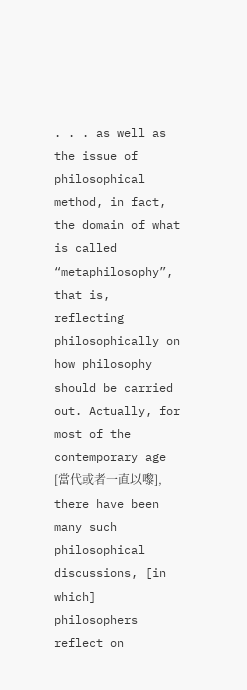. . . as well as the issue of philosophical method, in fact, the domain of what is called “metaphilosophy”, that is, reflecting philosophically on how philosophy should be carried out. Actually, for most of the contemporary age [當代或者一直以嚟], there have been many such philosophical discussions, [in which] philosophers reflect on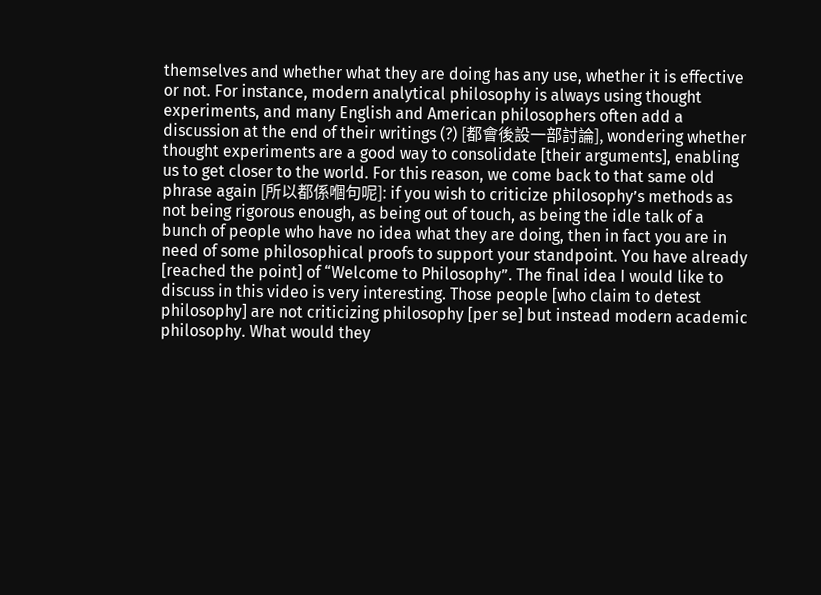themselves and whether what they are doing has any use, whether it is effective or not. For instance, modern analytical philosophy is always using thought experiments, and many English and American philosophers often add a discussion at the end of their writings (?) [都會後設一部討論], wondering whether thought experiments are a good way to consolidate [their arguments], enabling us to get closer to the world. For this reason, we come back to that same old phrase again [所以都係嗰句呢]: if you wish to criticize philosophy’s methods as not being rigorous enough, as being out of touch, as being the idle talk of a bunch of people who have no idea what they are doing, then in fact you are in need of some philosophical proofs to support your standpoint. You have already [reached the point] of “Welcome to Philosophy”. The final idea I would like to discuss in this video is very interesting. Those people [who claim to detest philosophy] are not criticizing philosophy [per se] but instead modern academic philosophy. What would they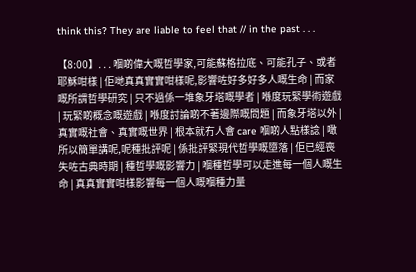think this? They are liable to feel that // in the past . . .

【8:00】. . . 嗰啲偉大嘅哲學家,可能蘇格拉底、可能孔子、或者耶穌咁樣 | 佢哋真真實實咁樣呢,影響咗好多好多人嘅生命 | 而家嘅所謂哲學研究 | 只不過係一堆象牙塔嘅學者 | 喺度玩緊學術遊戲 | 玩緊啲概念嘅遊戲 | 喺度討論啲不著邊際嘅問題 | 而象牙塔以外 | 真實嘅社會、真實嘅世界 | 根本就冇人會 care 嗰啲人點樣諗 | 噉所以簡單講呢,呢種批評呢 | 係批評緊現代哲學嘅墮落 | 佢已經喪失咗古典時期 | 種哲學嘅影響力 | 嗰種哲學可以走進每一個人嘅生命 | 真真實實咁樣影響每一個人嘅嗰種力量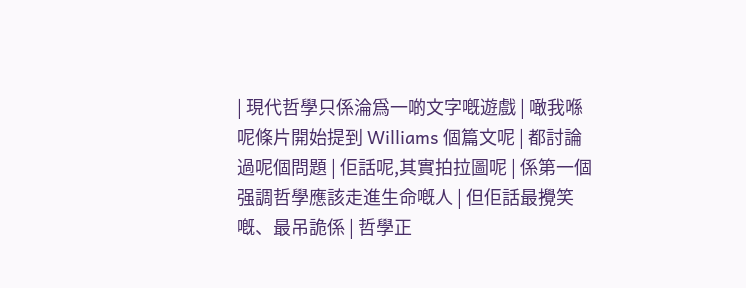| 現代哲學只係淪爲一啲文字嘅遊戲 | 噉我喺呢條片開始提到 Williams 個篇文呢 | 都討論過呢個問題 | 佢話呢,其實拍拉圖呢 | 係第一個强調哲學應該走進生命嘅人 | 但佢話最攪笑嘅、最吊詭係 | 哲學正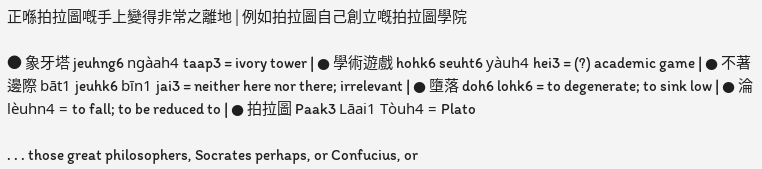正喺拍拉圖嘅手上變得非常之離地 | 例如拍拉圖自己創立嘅拍拉圖學院

● 象牙塔 jeuhng6 ngàah4 taap3 = ivory tower | ● 學術遊戲 hohk6 seuht6 yàuh4 hei3 = (?) academic game | ● 不著邊際 bāt1 jeuhk6 bīn1 jai3 = neither here nor there; irrelevant | ● 墮落 doh6 lohk6 = to degenerate; to sink low | ● 淪 lèuhn4 = to fall; to be reduced to | ● 拍拉圖 Paak3 Lāai1 Tòuh4 = Plato

. . . those great philosophers, Socrates perhaps, or Confucius, or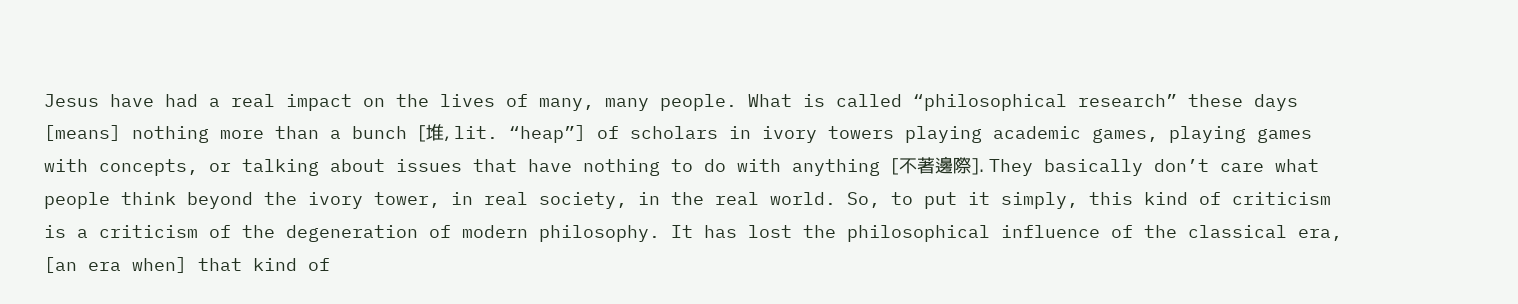Jesus have had a real impact on the lives of many, many people. What is called “philosophical research” these days [means] nothing more than a bunch [堆, lit. “heap”] of scholars in ivory towers playing academic games, playing games with concepts, or talking about issues that have nothing to do with anything [不著邊際]. They basically don’t care what people think beyond the ivory tower, in real society, in the real world. So, to put it simply, this kind of criticism is a criticism of the degeneration of modern philosophy. It has lost the philosophical influence of the classical era, [an era when] that kind of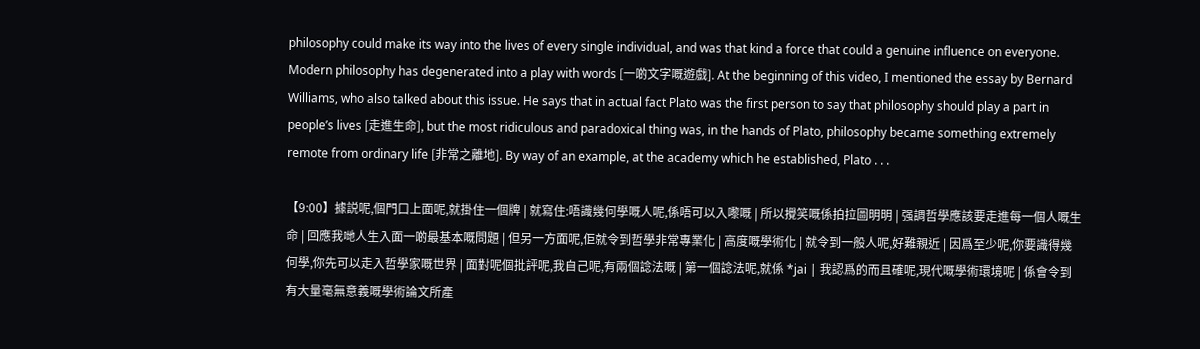philosophy could make its way into the lives of every single individual, and was that kind a force that could a genuine influence on everyone. Modern philosophy has degenerated into a play with words [一啲文字嘅遊戲]. At the beginning of this video, I mentioned the essay by Bernard Williams, who also talked about this issue. He says that in actual fact Plato was the first person to say that philosophy should play a part in people’s lives [走進生命], but the most ridiculous and paradoxical thing was, in the hands of Plato, philosophy became something extremely remote from ordinary life [非常之離地]. By way of an example, at the academy which he established, Plato . . .

【9:00】據説呢,個門口上面呢,就掛住一個牌 | 就寫住:唔識幾何學嘅人呢,係唔可以入嚟嘅 | 所以攪笑嘅係拍拉圖明明 | 强調哲學應該要走進每一個人嘅生命 | 回應我哋人生入面一啲最基本嘅問題 | 但另一方面呢,佢就令到哲學非常專業化 | 高度嘅學術化 | 就令到一般人呢,好難親近 | 因爲至少呢,你要識得幾何學,你先可以走入哲學家嘅世界 | 面對呢個批評呢,我自己呢,有兩個諗法嘅 | 第一個諗法呢,就係 *jai | 我認爲的而且確呢,現代嘅學術環境呢 | 係會令到有大量毫無意義嘅學術論文所產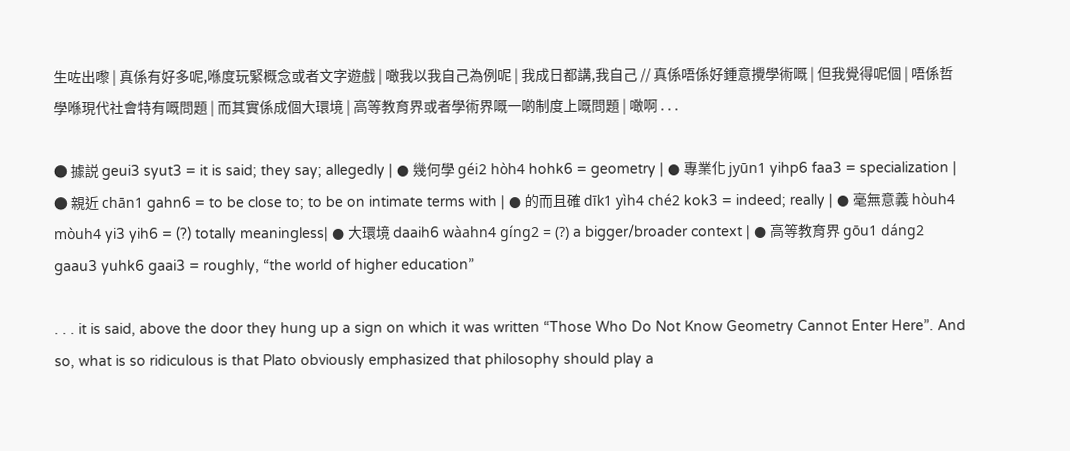生咗出嚟 | 真係有好多呢,喺度玩緊概念或者文字遊戲 | 噉我以我自己為例呢 | 我成日都講,我自己 // 真係唔係好鍾意攪學術嘅 | 但我覺得呢個 | 唔係哲學喺現代社會特有嘅問題 | 而其實係成個大環境 | 高等教育界或者學術界嘅一啲制度上嘅問題 | 噉啊 . . .

● 據説 geui3 syut3 = it is said; they say; allegedly | ● 幾何學 géi2 hòh4 hohk6 = geometry | ● 專業化 jyūn1 yihp6 faa3 = specialization | ● 親近 chān1 gahn6 = to be close to; to be on intimate terms with | ● 的而且確 dīk1 yìh4 ché2 kok3 = indeed; really | ● 毫無意義 hòuh4 mòuh4 yi3 yih6 = (?) totally meaningless| ● 大環境 daaih6 wàahn4 gíng2 = (?) a bigger/broader context | ● 高等教育界 gōu1 dáng2 gaau3 yuhk6 gaai3 = roughly, “the world of higher education”

. . . it is said, above the door they hung up a sign on which it was written “Those Who Do Not Know Geometry Cannot Enter Here”. And so, what is so ridiculous is that Plato obviously emphasized that philosophy should play a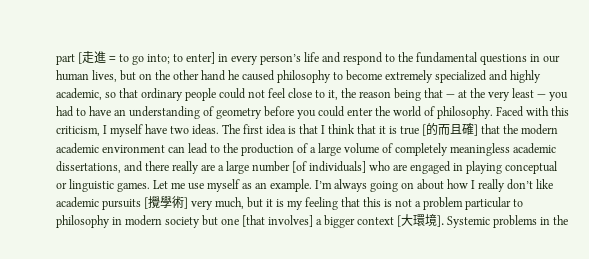part [走進 = to go into; to enter] in every person’s life and respond to the fundamental questions in our human lives, but on the other hand he caused philosophy to become extremely specialized and highly academic, so that ordinary people could not feel close to it, the reason being that — at the very least — you had to have an understanding of geometry before you could enter the world of philosophy. Faced with this criticism, I myself have two ideas. The first idea is that I think that it is true [的而且確] that the modern academic environment can lead to the production of a large volume of completely meaningless academic dissertations, and there really are a large number [of individuals] who are engaged in playing conceptual or linguistic games. Let me use myself as an example. I’m always going on about how I really don’t like academic pursuits [攪學術] very much, but it is my feeling that this is not a problem particular to philosophy in modern society but one [that involves] a bigger context [大環境]. Systemic problems in the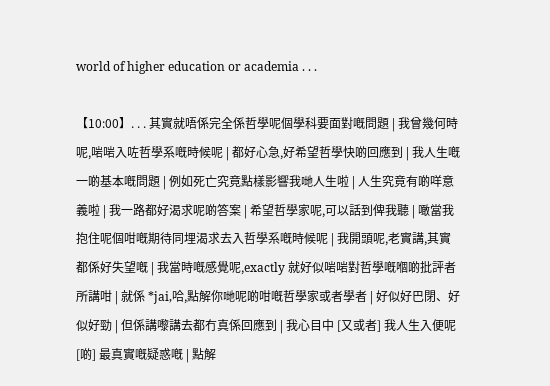world of higher education or academia . . .

【10:00】. . . 其實就唔係完全係哲學呢個學科要面對嘅問題 | 我曾幾何時呢,啱啱入咗哲學系嘅時候呢 | 都好心急,好希望哲學快啲回應到 | 我人生嘅一啲基本嘅問題 | 例如死亡究竟點樣影響我哋人生啦 | 人生究竟有啲咩意義啦 | 我一路都好渴求呢啲答案 | 希望哲學家呢,可以話到俾我聽 | 噉當我抱住呢個咁嘅期待同埋渴求去入哲學系嘅時候呢 | 我開頭呢,老實講,其實都係好失望嘅 | 我當時嘅感覺呢,exactly 就好似啱啱對哲學嘅嗰啲批評者所講咁 | 就係 *jai,哈,點解你哋呢啲咁嘅哲學家或者學者 | 好似好巴閉、好似好勁 | 但係講嚟講去都冇真係回應到 | 我心目中 [又或者] 我人生入便呢 [啲] 最真實嘅疑惑嘅 | 點解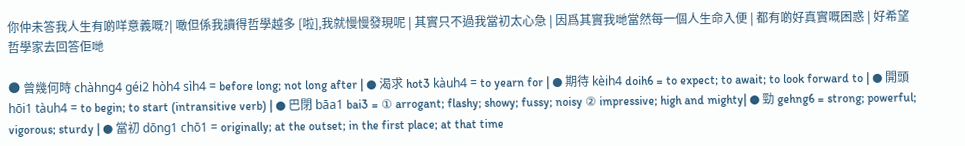你仲未答我人生有啲咩意義嘅?| 噉但係我讀得哲學越多 [啦],我就慢慢發現呢 | 其實只不過我當初太心急 | 因爲其實我哋當然每一個人生命入便 | 都有啲好真實嘅困惑 | 好希望哲學家去回答佢哋

● 曾幾何時 chàhng4 géi2 hòh4 sìh4 = before long; not long after | ● 渴求 hot3 kàuh4 = to yearn for | ● 期待 kèih4 doih6 = to expect; to await; to look forward to | ● 開頭 hōi1 tàuh4 = to begin; to start (intransitive verb) | ● 巴閉 bāa1 bai3 = ① arrogant; flashy; showy; fussy; noisy ② impressive; high and mighty| ● 勁 gehng6 = strong; powerful; vigorous; sturdy | ● 當初 dōng1 chō1 = originally; at the outset; in the first place; at that time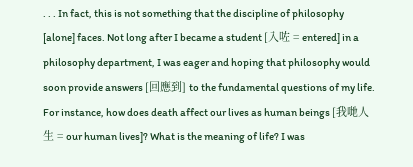. . . In fact, this is not something that the discipline of philosophy [alone] faces. Not long after I became a student [入咗 = entered] in a philosophy department, I was eager and hoping that philosophy would soon provide answers [回應到] to the fundamental questions of my life. For instance, how does death affect our lives as human beings [我哋人生 = our human lives]? What is the meaning of life? I was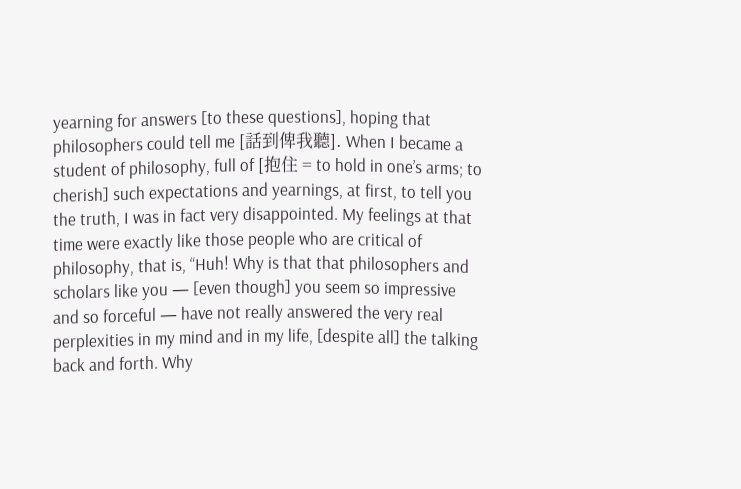yearning for answers [to these questions], hoping that philosophers could tell me [話到俾我聽]. When I became a student of philosophy, full of [抱住 = to hold in one’s arms; to cherish] such expectations and yearnings, at first, to tell you the truth, I was in fact very disappointed. My feelings at that time were exactly like those people who are critical of philosophy, that is, “Huh! Why is that that philosophers and scholars like you — [even though] you seem so impressive and so forceful — have not really answered the very real perplexities in my mind and in my life, [despite all] the talking back and forth. Why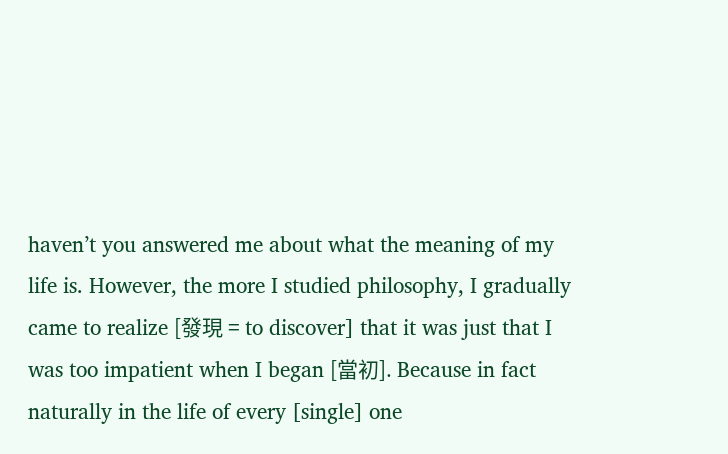haven’t you answered me about what the meaning of my life is. However, the more I studied philosophy, I gradually came to realize [發現 = to discover] that it was just that I was too impatient when I began [當初]. Because in fact naturally in the life of every [single] one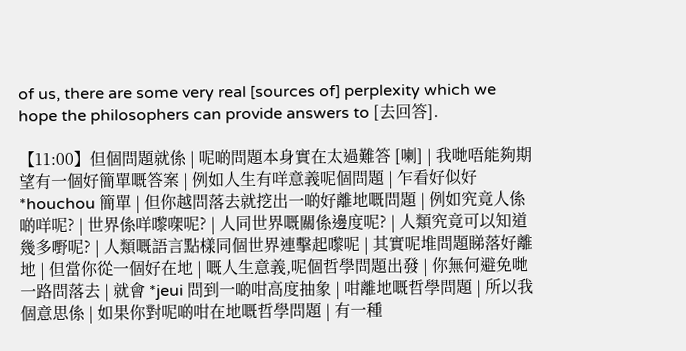of us, there are some very real [sources of] perplexity which we hope the philosophers can provide answers to [去回答].

【11:00】但個問題就係 | 呢啲問題本身實在太過難答 [喇] | 我哋唔能夠期望有一個好簡單嘅答案 | 例如人生有咩意義呢個問題 | 乍看好似好 *houchou 簡單 | 但你越問落去就挖出一啲好離地嘅問題 | 例如究竟人係啲咩呢? | 世界係咩嚟㗎呢? | 人同世界嘅關係邊度呢? | 人類究竟可以知道幾多嘢呢? | 人類嘅語言點樣同個世界連擊起嚟呢 | 其實呢堆問題睇落好離地 | 但當你從一個好在地 | 嘅人生意義,呢個哲學問題出發 | 你無何避免哋一路問落去 | 就會 *jeui 問到一啲咁高度抽象 | 咁離地嘅哲學問題 | 所以我個意思係 | 如果你對呢啲咁在地嘅哲學問題 | 有一種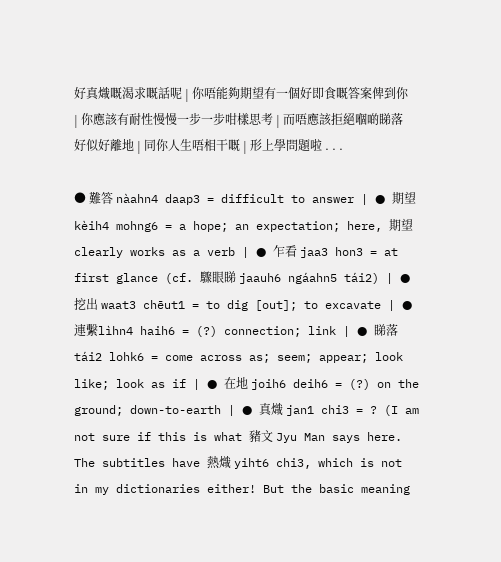好真熾嘅渴求嘅話呢 | 你唔能夠期望有一個好即食嘅答案俾到你 | 你應該有耐性慢慢一步一步咁樣思考 | 而唔應該拒絕嗰啲睇落好似好離地 | 同你人生唔相干嘅 | 形上學問題啦 . . .

● 難答 nàahn4 daap3 = difficult to answer | ● 期望 kèih4 mohng6 = a hope; an expectation; here, 期望 clearly works as a verb | ● 乍看 jaa3 hon3 = at first glance (cf. 驟眼睇 jaauh6 ngáahn5 tái2) | ● 挖出 waat3 chēut1 = to dig [out]; to excavate | ● 連繫lìhn4 haih6 = (?) connection; link | ● 睇落 tái2 lohk6 = come across as; seem; appear; look like; look as if | ● 在地 joih6 deih6 = (?) on the ground; down-to-earth | ● 真熾 jan1 chi3 = ? (I am not sure if this is what 豬文 Jyu Man says here. The subtitles have 熱熾 yiht6 chi3, which is not in my dictionaries either! But the basic meaning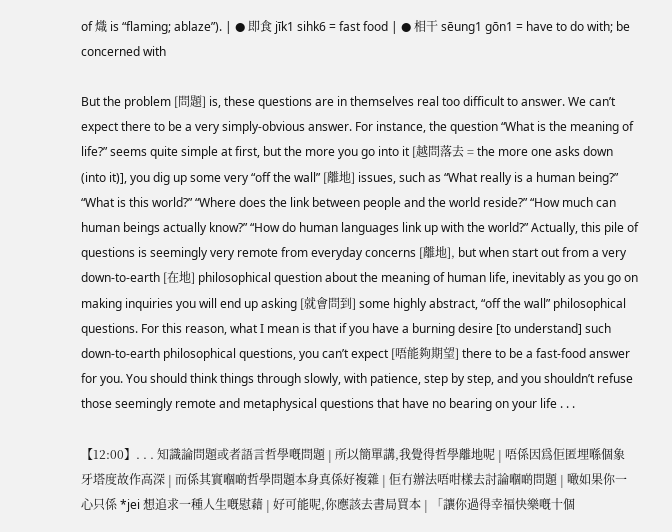of 熾 is “flaming; ablaze”). | ● 即食 jīk1 sihk6 = fast food | ● 相干 sēung1 gōn1 = have to do with; be concerned with

But the problem [問題] is, these questions are in themselves real too difficult to answer. We can’t expect there to be a very simply-obvious answer. For instance, the question “What is the meaning of life?” seems quite simple at first, but the more you go into it [越問落去 = the more one asks down (into it)], you dig up some very “off the wall” [離地] issues, such as “What really is a human being?” “What is this world?” “Where does the link between people and the world reside?” “How much can human beings actually know?” “How do human languages link up with the world?” Actually, this pile of questions is seemingly very remote from everyday concerns [離地], but when start out from a very down-to-earth [在地] philosophical question about the meaning of human life, inevitably as you go on making inquiries you will end up asking [就會問到] some highly abstract, “off the wall” philosophical questions. For this reason, what I mean is that if you have a burning desire [to understand] such down-to-earth philosophical questions, you can’t expect [唔能夠期望] there to be a fast-food answer for you. You should think things through slowly, with patience, step by step, and you shouldn’t refuse those seemingly remote and metaphysical questions that have no bearing on your life . . .

【12:00】. . . 知識論問題或者語言哲學嘅問題 | 所以簡單講,我覺得哲學離地呢 | 唔係因爲佢匿埋喺個象牙塔度故作高深 | 而係其實嗰啲哲學問題本身真係好複雜 | 佢冇辦法唔咁樣去討論嗰啲問題 | 噉如果你一心只係 *jei 想追求一種人生嘅慰藉 | 好可能呢,你應該去書局買本 | 「讓你過得幸福快樂嘅十個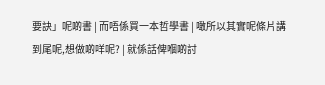要訣」呢啲書 | 而唔係買一本哲學書 | 噉所以其實呢條片講到尾呢,想做啲咩呢? | 就係話俾嗰啲討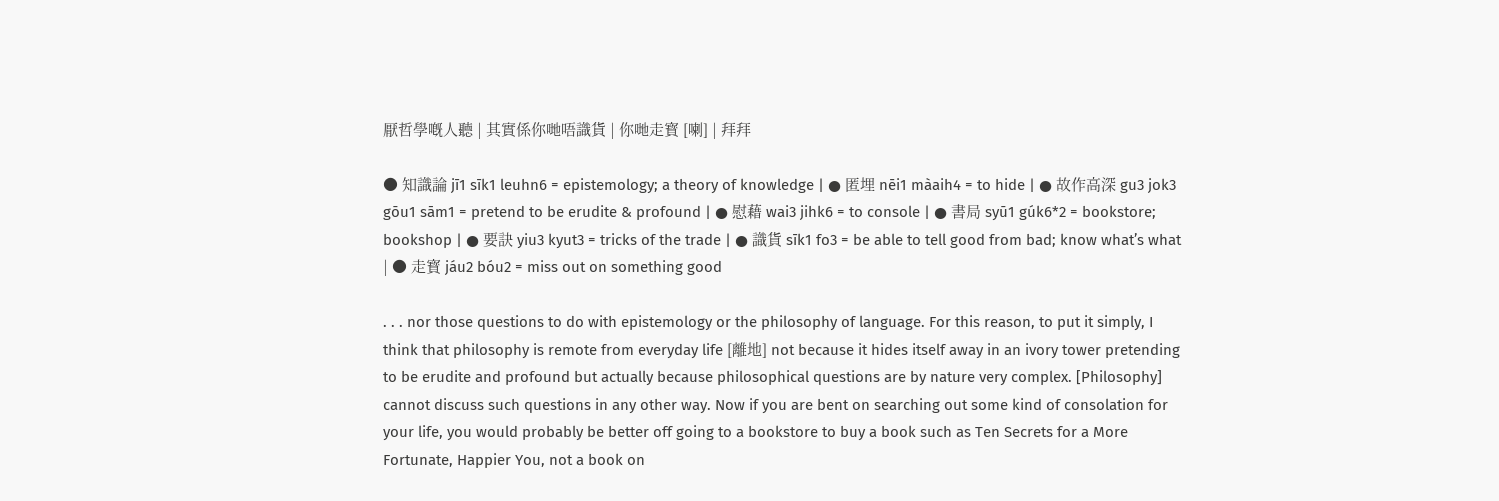厭哲學嘅人聽 | 其實係你哋唔識貨 | 你哋走寳 [喇] | 拜拜

● 知識論 jī1 sīk1 leuhn6 = epistemology; a theory of knowledge | ● 匿埋 nēi1 màaih4 = to hide | ● 故作高深 gu3 jok3 gōu1 sām1 = pretend to be erudite & profound | ● 慰藉 wai3 jihk6 = to console | ● 書局 syū1 gúk6*2 = bookstore; bookshop | ● 要訣 yiu3 kyut3 = tricks of the trade | ● 識貨 sīk1 fo3 = be able to tell good from bad; know what’s what | ● 走寳 jáu2 bóu2 = miss out on something good

. . . nor those questions to do with epistemology or the philosophy of language. For this reason, to put it simply, I think that philosophy is remote from everyday life [離地] not because it hides itself away in an ivory tower pretending to be erudite and profound but actually because philosophical questions are by nature very complex. [Philosophy] cannot discuss such questions in any other way. Now if you are bent on searching out some kind of consolation for your life, you would probably be better off going to a bookstore to buy a book such as Ten Secrets for a More Fortunate, Happier You, not a book on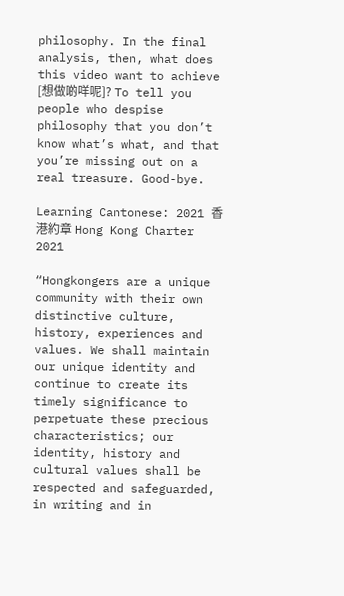philosophy. In the final analysis, then, what does this video want to achieve [想做啲咩呢]? To tell you people who despise philosophy that you don’t know what’s what, and that you’re missing out on a real treasure. Good-bye.

Learning Cantonese: 2021 香港約章 Hong Kong Charter 2021

“Hongkongers are a unique community with their own distinctive culture, history, experiences and values. We shall maintain our unique identity and continue to create its timely significance to perpetuate these precious characteristics; our identity, history and cultural values shall be respected and safeguarded, in writing and in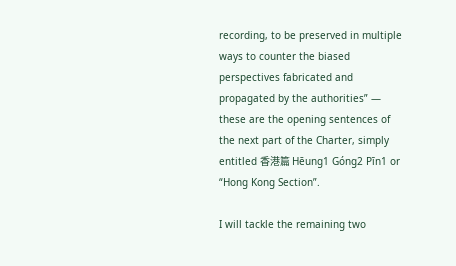recording, to be preserved in multiple ways to counter the biased perspectives fabricated and propagated by the authorities” — these are the opening sentences of the next part of the Charter, simply entitled 香港篇 Hēung1 Góng2 Pīn1 or “Hong Kong Section”.

I will tackle the remaining two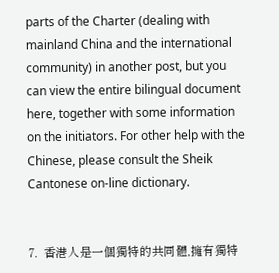parts of the Charter (dealing with mainland China and the international community) in another post, but you can view the entire bilingual document here, together with some information on the initiators. For other help with the Chinese, please consult the Sheik Cantonese on-line dictionary.


7.  香港人是一個獨特的共同體,擁有獨特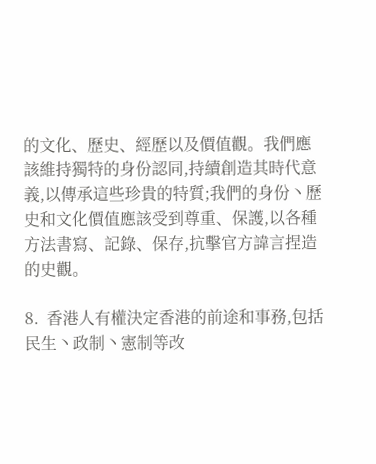的文化、歷史、經歷以及價值觀。我們應該維持獨特的身份認同,持續創造其時代意義,以傳承這些珍貴的特質;我們的身份丶歷史和文化價值應該受到尊重、保護,以各種方法書寫、記錄、保存,抗擊官方諱言捏造的史觀。

8.  香港人有權決定香港的前途和事務,包括民生丶政制丶憲制等改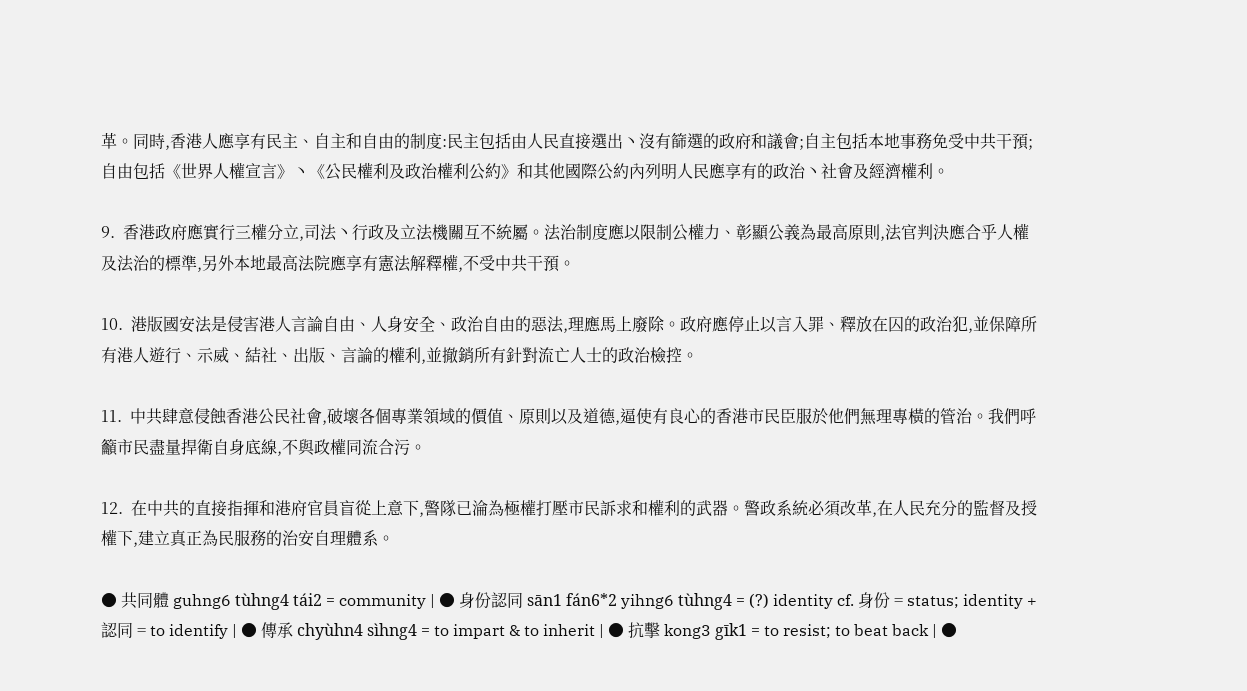革。同時,香港人應享有民主、自主和自由的制度:民主包括由人民直接選出丶沒有篩選的政府和議會;自主包括本地事務免受中共干預;自由包括《世界人權宣言》丶《公民權利及政治權利公約》和其他國際公約內列明人民應享有的政治丶社會及經濟權利。

9.  香港政府應實行三權分立,司法丶行政及立法機關互不統屬。法治制度應以限制公權力、彰顯公義為最高原則,法官判決應合乎人權及法治的標準,另外本地最高法院應享有憲法解釋權,不受中共干預。

10.  港版國安法是侵害港人言論自由、人身安全、政治自由的惡法,理應馬上廢除。政府應停止以言入罪、釋放在囚的政治犯,並保障所有港人遊行、示威、結社、出版、言論的權利,並撤銷所有針對流亡人士的政治檢控。

11.  中共肆意侵蝕香港公民社會,破壞各個專業領域的價值、原則以及道德,逼使有良心的香港市民臣服於他們無理專橫的管治。我們呼籲市民盡量捍衛自身底線,不與政權同流合污。

12.  在中共的直接指揮和港府官員盲從上意下,警隊已淪為極權打壓市民訴求和權利的武器。警政系統必須改革,在人民充分的監督及授權下,建立真正為民服務的治安自理體系。

● 共同體 guhng6 tùhng4 tái2 = community | ● 身份認同 sān1 fán6*2 yihng6 tùhng4 = (?) identity cf. 身份 = status; identity + 認同 = to identify | ● 傳承 chyùhn4 sìhng4 = to impart & to inherit | ● 抗擊 kong3 gīk1 = to resist; to beat back | ●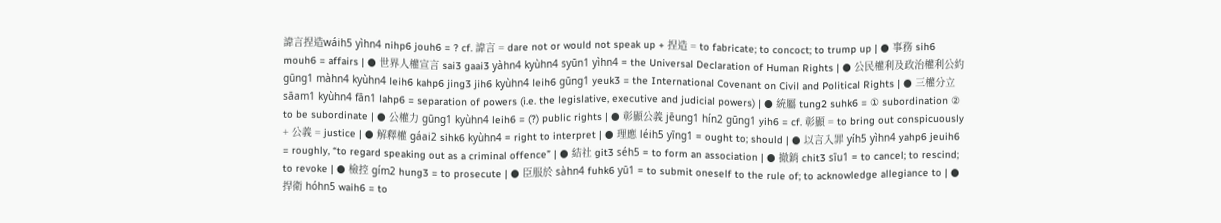諱言捏造wáih5 yìhn4 nihp6 jouh6 = ? cf. 諱言 = dare not or would not speak up + 捏造 = to fabricate; to concoct; to trump up | ● 事務 sih6 mouh6 = affairs | ● 世界人權宣言 sai3 gaai3 yàhn4 kyùhn4 syūn1 yìhn4 = the Universal Declaration of Human Rights | ● 公民權利及政治權利公約 gūng1 màhn4 kyùhn4 leih6 kahp6 jing3 jih6 kyùhn4 leih6 gūng1 yeuk3 = the International Covenant on Civil and Political Rights | ● 三權分立 sāam1 kyùhn4 fān1 lahp6 = separation of powers (i.e. the legislative, executive and judicial powers) | ● 統屬 tung2 suhk6 = ① subordination ② to be subordinate | ● 公權力 gūng1 kyùhn4 leih6 = (?) public rights | ● 彰顯公義 jēung1 hín2 gūng1 yih6 = cf. 彰顯 = to bring out conspicuously + 公義 = justice | ● 解釋權 gáai2 sihk6 kyùhn4 = right to interpret | ● 理應 léih5 yīng1 = ought to; should | ● 以言入罪 yíh5 yìhn4 yahp6 jeuih6 = roughly, “to regard speaking out as a criminal offence” | ● 結社 git3 séh5 = to form an association | ● 撤銷 chit3 sīu1 = to cancel; to rescind; to revoke | ● 檢控 gím2 hung3 = to prosecute | ● 臣服於 sàhn4 fuhk6 yū1 = to submit oneself to the rule of; to acknowledge allegiance to | ● 捍衛 hóhn5 waih6 = to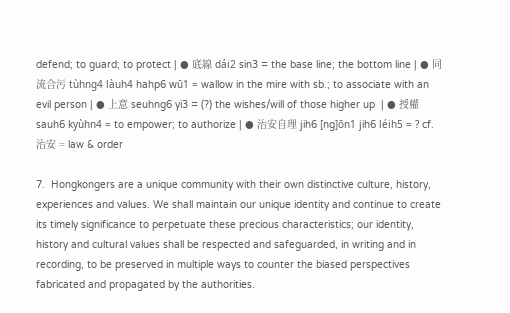defend; to guard; to protect | ● 底線 dái2 sin3 = the base line; the bottom line | ● 同流合污 tùhng4 làuh4 hahp6 wū1 = wallow in the mire with sb.; to associate with an evil person | ● 上意 seuhng6 yi3 = (?) the wishes/will of those higher up  | ● 授權 sauh6 kyùhn4 = to empower; to authorize | ● 治安自理 jih6 [ng]ōn1 jih6 léih5 = ? cf. 治安 = law & order

7.  Hongkongers are a unique community with their own distinctive culture, history, experiences and values. We shall maintain our unique identity and continue to create its timely significance to perpetuate these precious characteristics; our identity, history and cultural values shall be respected and safeguarded, in writing and in recording, to be preserved in multiple ways to counter the biased perspectives fabricated and propagated by the authorities.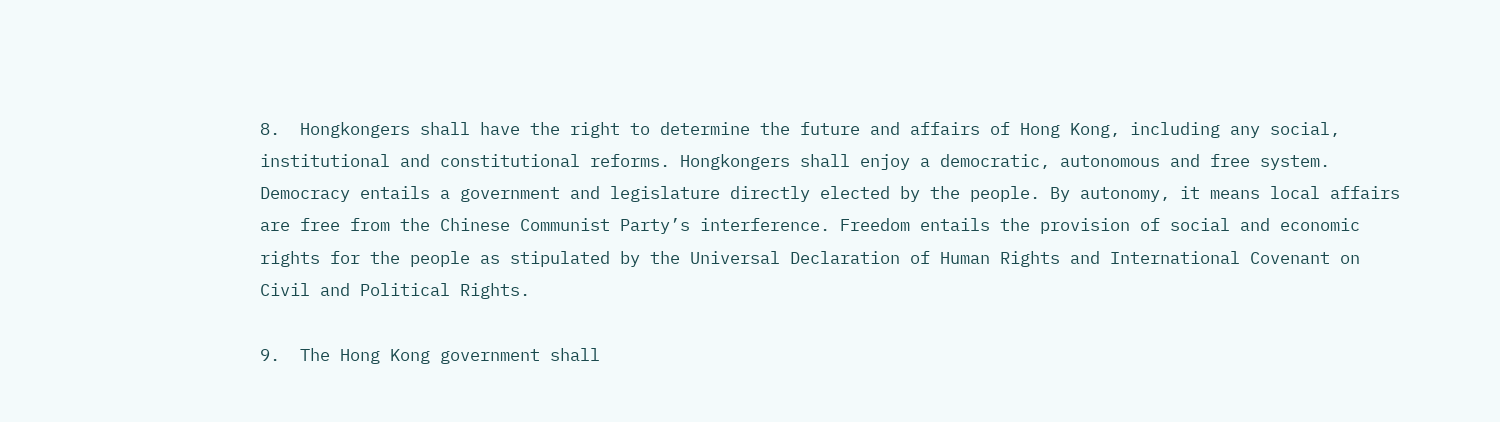8.  Hongkongers shall have the right to determine the future and affairs of Hong Kong, including any social, institutional and constitutional reforms. Hongkongers shall enjoy a democratic, autonomous and free system. Democracy entails a government and legislature directly elected by the people. By autonomy, it means local affairs are free from the Chinese Communist Party’s interference. Freedom entails the provision of social and economic rights for the people as stipulated by the Universal Declaration of Human Rights and International Covenant on Civil and Political Rights.

9.  The Hong Kong government shall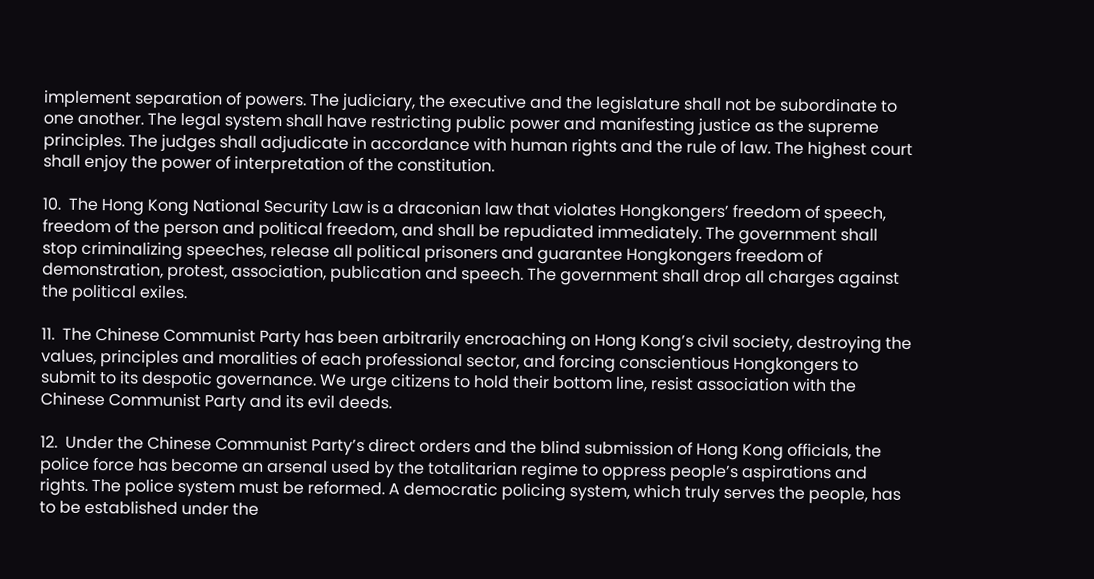implement separation of powers. The judiciary, the executive and the legislature shall not be subordinate to one another. The legal system shall have restricting public power and manifesting justice as the supreme principles. The judges shall adjudicate in accordance with human rights and the rule of law. The highest court shall enjoy the power of interpretation of the constitution.

10.  The Hong Kong National Security Law is a draconian law that violates Hongkongers’ freedom of speech, freedom of the person and political freedom, and shall be repudiated immediately. The government shall stop criminalizing speeches, release all political prisoners and guarantee Hongkongers freedom of demonstration, protest, association, publication and speech. The government shall drop all charges against the political exiles.

11.  The Chinese Communist Party has been arbitrarily encroaching on Hong Kong’s civil society, destroying the values, principles and moralities of each professional sector, and forcing conscientious Hongkongers to submit to its despotic governance. We urge citizens to hold their bottom line, resist association with the Chinese Communist Party and its evil deeds.

12.  Under the Chinese Communist Party’s direct orders and the blind submission of Hong Kong officials, the police force has become an arsenal used by the totalitarian regime to oppress people’s aspirations and rights. The police system must be reformed. A democratic policing system, which truly serves the people, has to be established under the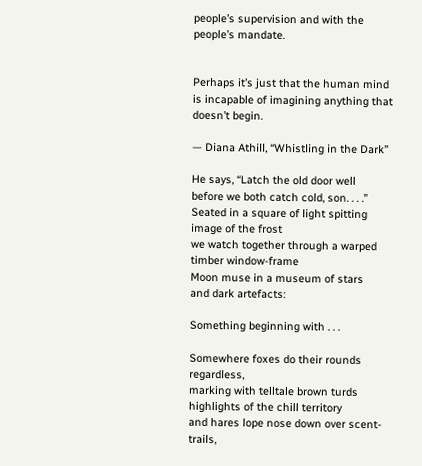people’s supervision and with the people’s mandate.


Perhaps it’s just that the human mind is incapable of imagining anything that doesn’t begin.

— Diana Athill, “Whistling in the Dark”

He says, “Latch the old door well
before we both catch cold, son. . . .”
Seated in a square of light spitting image of the frost
we watch together through a warped timber window-frame
Moon muse in a museum of stars
and dark artefacts:

Something beginning with . . .

Somewhere foxes do their rounds regardless,
marking with telltale brown turds highlights of the chill territory
and hares lope nose down over scent-trails,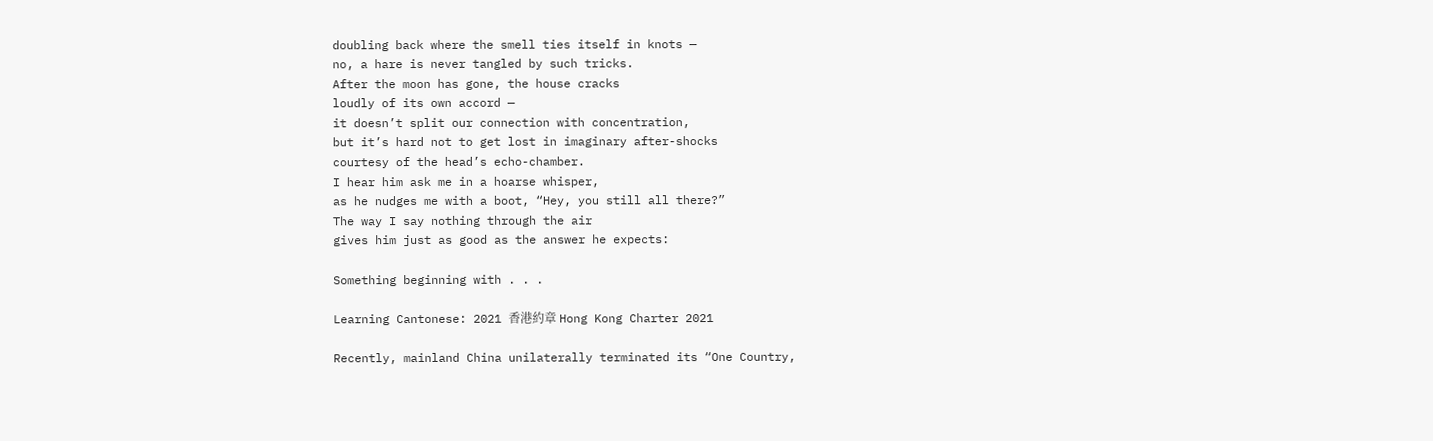doubling back where the smell ties itself in knots —
no, a hare is never tangled by such tricks.
After the moon has gone, the house cracks
loudly of its own accord —
it doesn’t split our connection with concentration,
but it’s hard not to get lost in imaginary after-shocks
courtesy of the head’s echo-chamber.
I hear him ask me in a hoarse whisper,
as he nudges me with a boot, “Hey, you still all there?”
The way I say nothing through the air
gives him just as good as the answer he expects:

Something beginning with . . .

Learning Cantonese: 2021 香港約章 Hong Kong Charter 2021

Recently, mainland China unilaterally terminated its “One Country,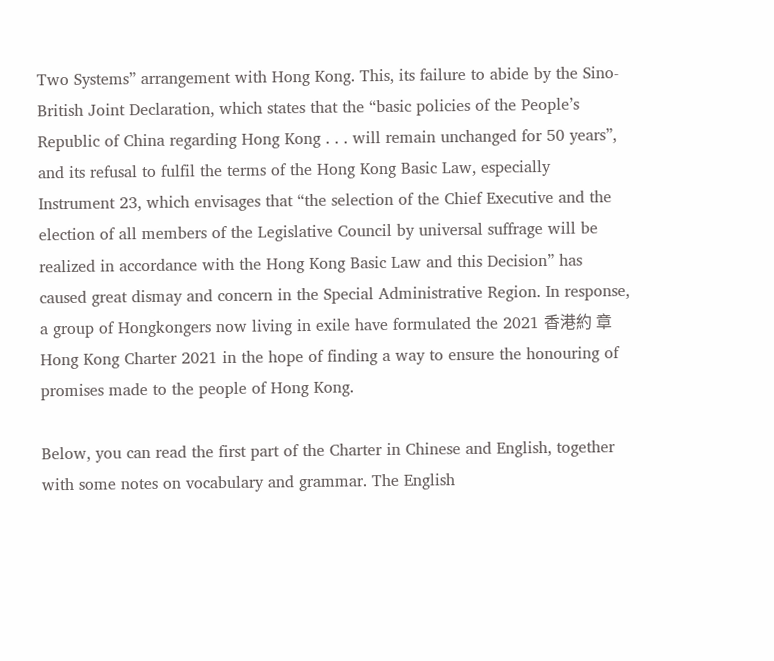Two Systems” arrangement with Hong Kong. This, its failure to abide by the Sino-British Joint Declaration, which states that the “basic policies of the People’s Republic of China regarding Hong Kong . . . will remain unchanged for 50 years”, and its refusal to fulfil the terms of the Hong Kong Basic Law, especially Instrument 23, which envisages that “the selection of the Chief Executive and the election of all members of the Legislative Council by universal suffrage will be realized in accordance with the Hong Kong Basic Law and this Decision” has caused great dismay and concern in the Special Administrative Region. In response, a group of Hongkongers now living in exile have formulated the 2021 香港約 章Hong Kong Charter 2021 in the hope of finding a way to ensure the honouring of promises made to the people of Hong Kong.

Below, you can read the first part of the Charter in Chinese and English, together with some notes on vocabulary and grammar. The English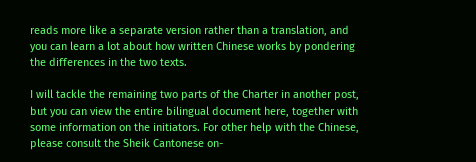reads more like a separate version rather than a translation, and you can learn a lot about how written Chinese works by pondering the differences in the two texts.

I will tackle the remaining two parts of the Charter in another post, but you can view the entire bilingual document here, together with some information on the initiators. For other help with the Chinese, please consult the Sheik Cantonese on-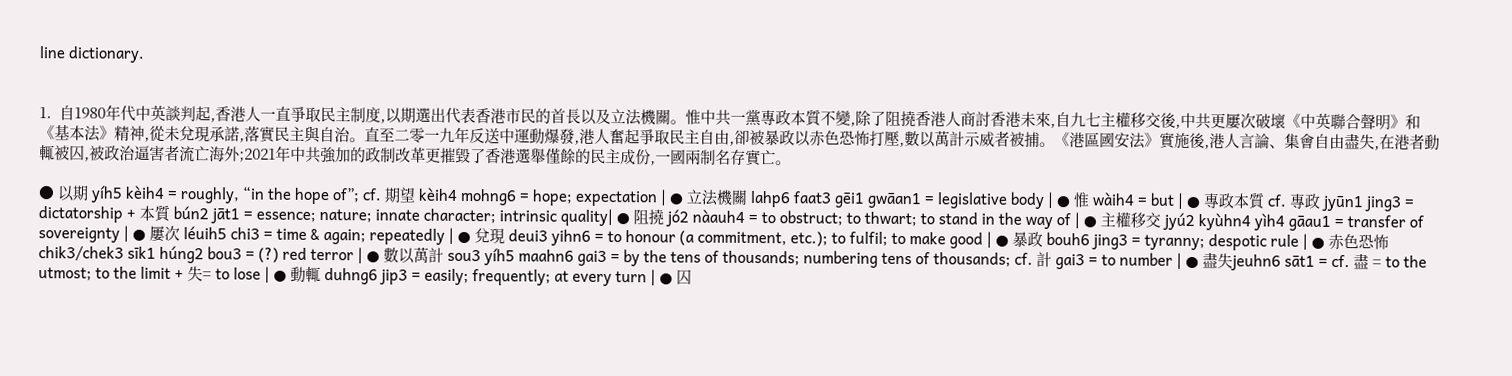line dictionary.


1.  自1980年代中英談判起,香港人一直爭取民主制度,以期選出代表香港市民的首長以及立法機關。惟中共一黨專政本質不變,除了阻撓香港人商討香港未來,自九七主權移交後,中共更屢次破壞《中英聯合聲明》和《基本法》精神,從未兌現承諾,落實民主與自治。直至二零一九年反送中運動爆發,港人奮起爭取民主自由,卻被暴政以赤色恐怖打壓,數以萬計示威者被捕。《港區國安法》實施後,港人言論、集會自由盡失,在港者動輒被囚,被政治逼害者流亡海外;2021年中共強加的政制改革更摧毀了香港選舉僅餘的民主成份,一國兩制名存實亡。

● 以期 yíh5 kèih4 = roughly, “in the hope of”; cf. 期望 kèih4 mohng6 = hope; expectation | ● 立法機關 lahp6 faat3 gēi1 gwāan1 = legislative body | ● 惟 wàih4 = but | ● 專政本質 cf. 專政 jyūn1 jing3 = dictatorship + 本質 bún2 jāt1 = essence; nature; innate character; intrinsic quality| ● 阻撓 jó2 nàauh4 = to obstruct; to thwart; to stand in the way of | ● 主權移交 jyú2 kyùhn4 yìh4 gāau1 = transfer of sovereignty | ● 屢次 léuih5 chi3 = time & again; repeatedly | ● 兌現 deui3 yihn6 = to honour (a commitment, etc.); to fulfil; to make good | ● 暴政 bouh6 jing3 = tyranny; despotic rule | ● 赤色恐怖 chik3/chek3 sīk1 húng2 bou3 = (?) red terror | ● 數以萬計 sou3 yíh5 maahn6 gai3 = by the tens of thousands; numbering tens of thousands; cf. 計 gai3 = to number | ● 盡失jeuhn6 sāt1 = cf. 盡 = to the utmost; to the limit + 失= to lose | ● 動輒 duhng6 jip3 = easily; frequently; at every turn | ● 囚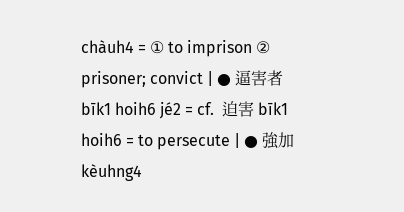chàuh4 = ① to imprison ② prisoner; convict | ● 逼害者 bīk1 hoih6 jé2 = cf.  迫害 bīk1 hoih6 = to persecute | ● 強加 kèuhng4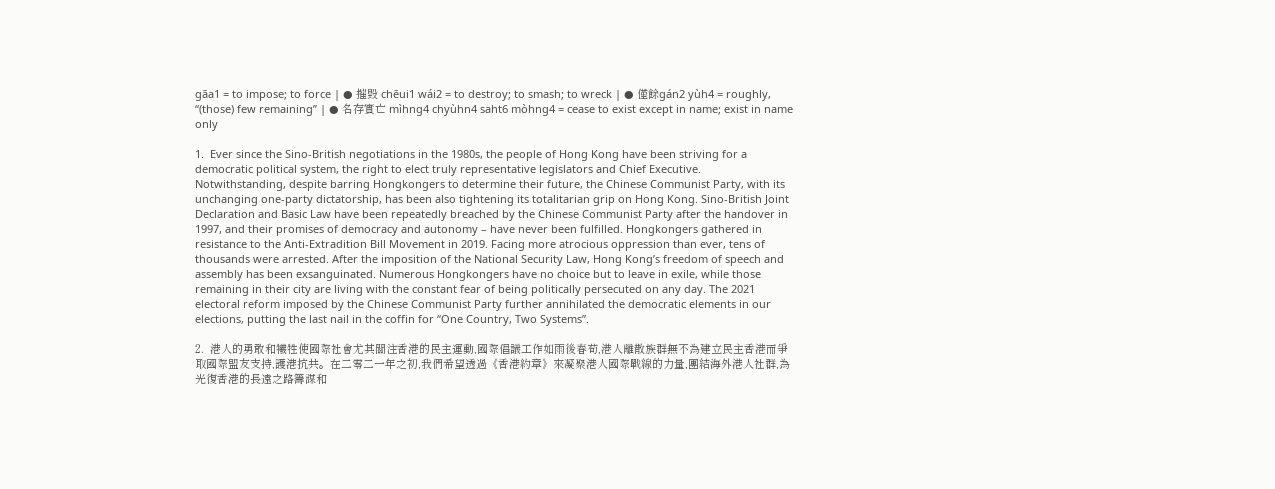gāa1 = to impose; to force | ● 摧毀 chēui1 wái2 = to destroy; to smash; to wreck | ● 僅餘gán2 yùh4 = roughly, “(those) few remaining” | ● 名存實亡 mìhng4 chyùhn4 saht6 mòhng4 = cease to exist except in name; exist in name only

1.  Ever since the Sino-British negotiations in the 1980s, the people of Hong Kong have been striving for a democratic political system, the right to elect truly representative legislators and Chief Executive. Notwithstanding, despite barring Hongkongers to determine their future, the Chinese Communist Party, with its unchanging one-party dictatorship, has been also tightening its totalitarian grip on Hong Kong. Sino-British Joint Declaration and Basic Law have been repeatedly breached by the Chinese Communist Party after the handover in 1997, and their promises of democracy and autonomy – have never been fulfilled. Hongkongers gathered in resistance to the Anti-Extradition Bill Movement in 2019. Facing more atrocious oppression than ever, tens of thousands were arrested. After the imposition of the National Security Law, Hong Kong’s freedom of speech and assembly has been exsanguinated. Numerous Hongkongers have no choice but to leave in exile, while those remaining in their city are living with the constant fear of being politically persecuted on any day. The 2021 electoral reform imposed by the Chinese Communist Party further annihilated the democratic elements in our elections, putting the last nail in the coffin for “One Country, Two Systems”.

2.  港人的勇敢和犧牲使國際社會尤其關注香港的民主運動,國際倡議工作如雨後春荀,港人離散族群無不為建立民主香港而爭取國際盟友支持,護港抗共。在二零二一年之初,我們希望透過《香港約章》來凝聚港人國際戰線的力量,團結海外港人社群,為光復香港的長遠之路籌謀和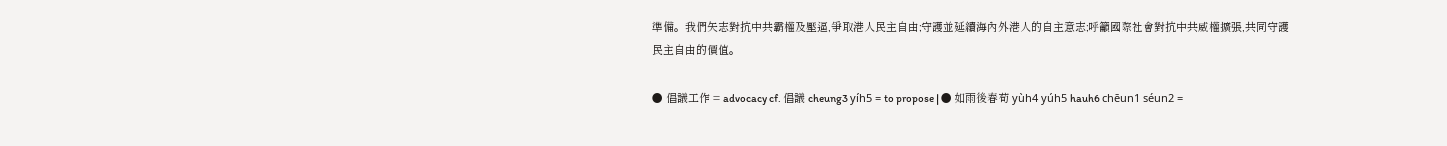準備。我們矢志對抗中共霸權及壓逼,爭取港人民主自由;守護並延續海內外港人的自主意志;呼籲國際社會對抗中共威權擴張,共同守護民主自由的價值。

● 倡議工作 = advocacy cf. 倡議 cheung3 yíh5 = to propose | ● 如雨後春荀 yùh4 yúh5 hauh6 chēun1 séun2 =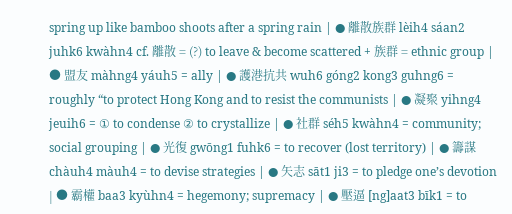spring up like bamboo shoots after a spring rain | ● 離散族群 lèih4 sáan2 juhk6 kwàhn4 cf. 離散 = (?) to leave & become scattered + 族群 = ethnic group | ● 盟友 màhng4 yáuh5 = ally | ● 護港抗共 wuh6 góng2 kong3 guhng6 = roughly “to protect Hong Kong and to resist the communists | ● 凝聚 yihng4 jeuih6 = ① to condense ② to crystallize | ● 社群 séh5 kwàhn4 = community; social grouping | ● 光復 gwōng1 fuhk6 = to recover (lost territory) | ● 籌謀 chàuh4 màuh4 = to devise strategies | ● 矢志 sāt1 ji3 = to pledge one’s devotion | ● 霸權 baa3 kyùhn4 = hegemony; supremacy | ● 壓逼 [ng]aat3 bīk1 = to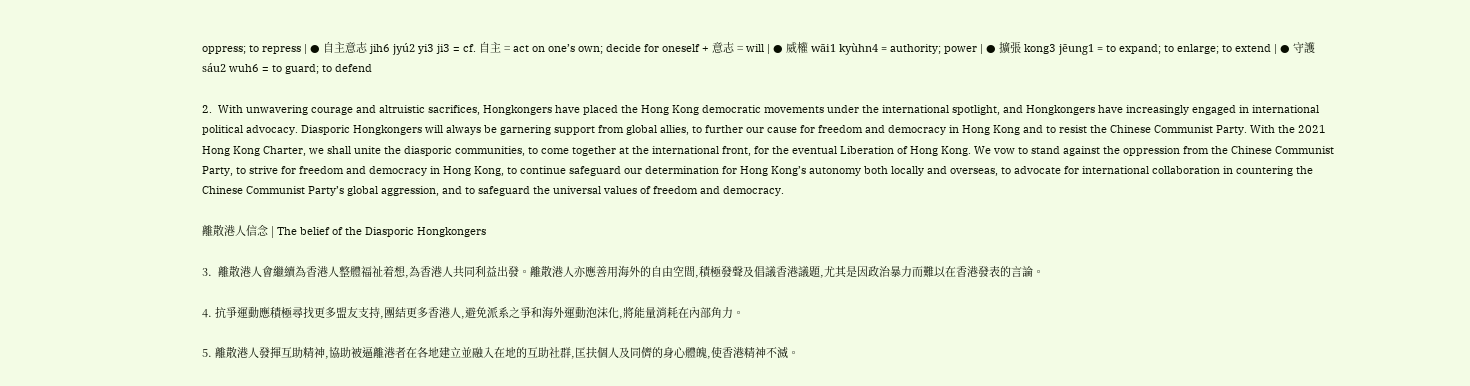oppress; to repress | ● 自主意志 jih6 jyú2 yi3 ji3 = cf. 自主 = act on one’s own; decide for oneself + 意志 = will | ● 威權 wāi1 kyùhn4 = authority; power | ● 擴張 kong3 jēung1 = to expand; to enlarge; to extend | ● 守護 sáu2 wuh6 = to guard; to defend

2.  With unwavering courage and altruistic sacrifices, Hongkongers have placed the Hong Kong democratic movements under the international spotlight, and Hongkongers have increasingly engaged in international political advocacy. Diasporic Hongkongers will always be garnering support from global allies, to further our cause for freedom and democracy in Hong Kong and to resist the Chinese Communist Party. With the 2021 Hong Kong Charter, we shall unite the diasporic communities, to come together at the international front, for the eventual Liberation of Hong Kong. We vow to stand against the oppression from the Chinese Communist Party, to strive for freedom and democracy in Hong Kong, to continue safeguard our determination for Hong Kong’s autonomy both locally and overseas, to advocate for international collaboration in countering the Chinese Communist Party’s global aggression, and to safeguard the universal values of freedom and democracy.

離散港人信念 | The belief of the Diasporic Hongkongers

3.  離散港人會繼續為香港人整體福祉着想,為香港人共同利益出發。離散港人亦應善用海外的自由空間,積極發聲及倡議香港議題,尤其是因政治暴力而難以在香港發表的言論。

4. 抗爭運動應積極尋找更多盟友支持,團結更多香港人,避免派系之爭和海外運動泡沫化,將能量消耗在內部角力。

5. 離散港人發揮互助精神,協助被逼離港者在各地建立並融入在地的互助社群,匡扶個人及同儕的身心體魄,使香港精神不滅。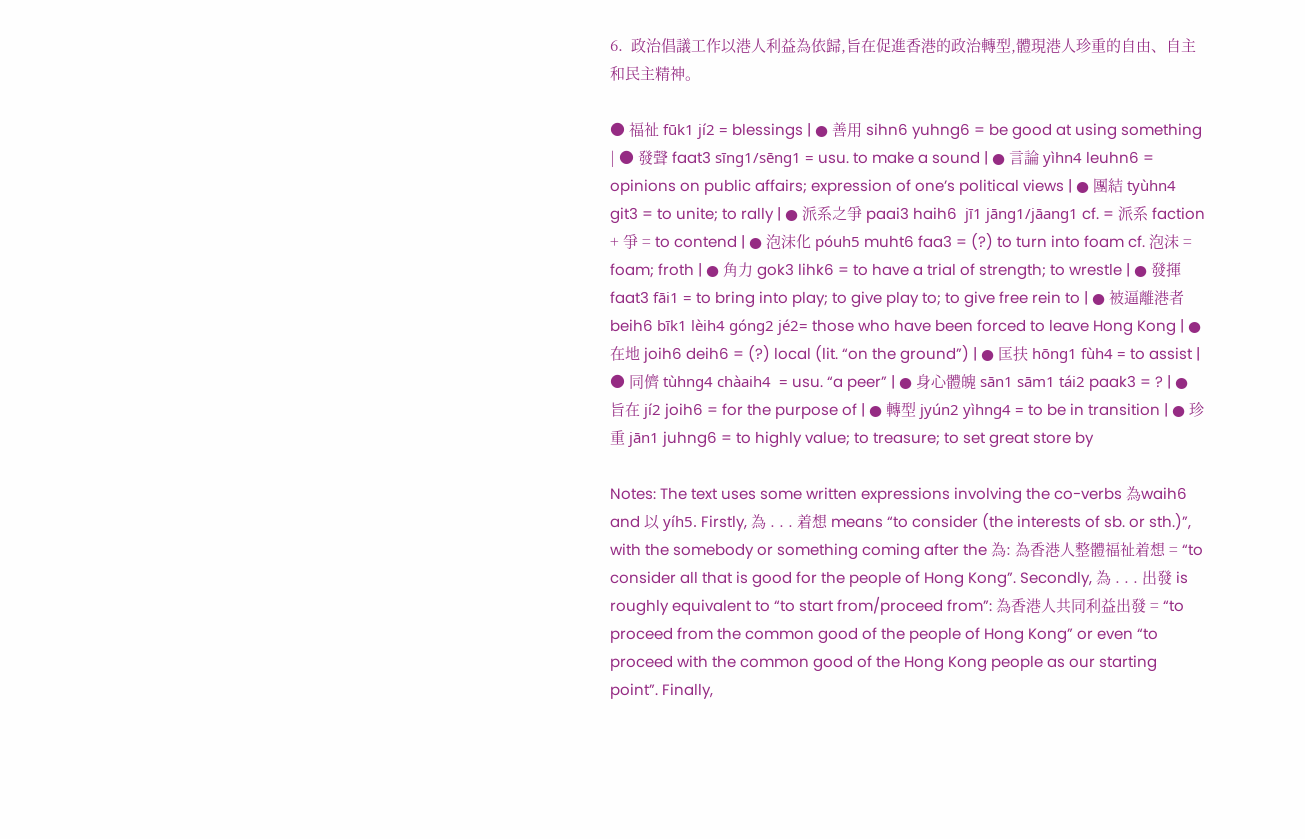6.  政治倡議工作以港人利益為依歸,旨在促進香港的政治轉型,體現港人珍重的自由、自主和民主精神。

● 福祉 fūk1 jí2 = blessings | ● 善用 sihn6 yuhng6 = be good at using something | ● 發聲 faat3 sīng1/sēng1 = usu. to make a sound | ● 言論 yìhn4 leuhn6 = opinions on public affairs; expression of one’s political views | ● 團結 tyùhn4 git3 = to unite; to rally | ● 派系之爭 paai3 haih6  jī1 jāng1/jāang1 cf. = 派系 faction + 爭 = to contend | ● 泡沫化 póuh5 muht6 faa3 = (?) to turn into foam cf. 泡沫 = foam; froth | ● 角力 gok3 lihk6 = to have a trial of strength; to wrestle | ● 發揮 faat3 fāi1 = to bring into play; to give play to; to give free rein to | ● 被逼離港者 beih6 bīk1 lèih4 góng2 jé2= those who have been forced to leave Hong Kong | ● 在地 joih6 deih6 = (?) local (lit. “on the ground”) | ● 匡扶 hōng1 fùh4 = to assist | ● 同儕 tùhng4 chàaih4  = usu. “a peer” | ● 身心體魄 sān1 sām1 tái2 paak3 = ? | ● 旨在 jí2 joih6 = for the purpose of | ● 轉型 jyún2 yìhng4 = to be in transition | ● 珍重 jān1 juhng6 = to highly value; to treasure; to set great store by

Notes: The text uses some written expressions involving the co-verbs 為waih6 and 以 yíh5. Firstly, 為 . . . 着想 means “to consider (the interests of sb. or sth.)”, with the somebody or something coming after the 為: 為香港人整體福祉着想 = “to consider all that is good for the people of Hong Kong”. Secondly, 為 . . . 出發 is roughly equivalent to “to start from/proceed from”: 為香港人共同利益出發 = “to proceed from the common good of the people of Hong Kong” or even “to proceed with the common good of the Hong Kong people as our starting point”. Finally,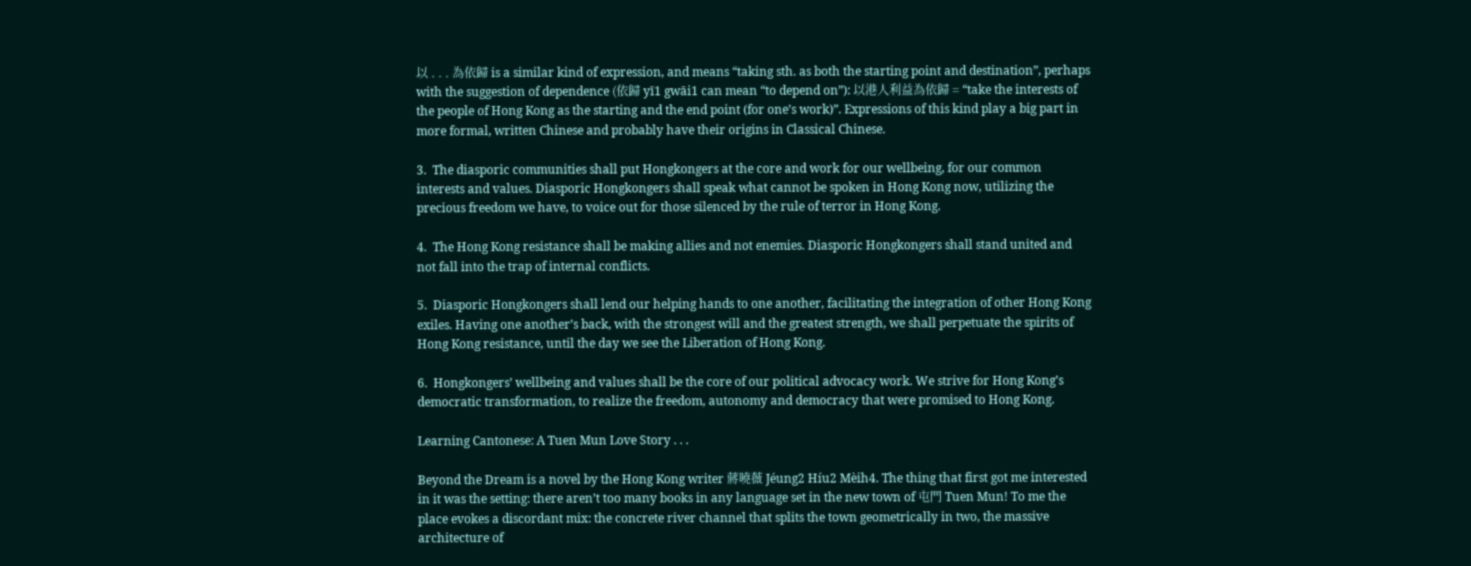以 . . . 為依歸 is a similar kind of expression, and means “taking sth. as both the starting point and destination”, perhaps with the suggestion of dependence (依歸 yī1 gwāi1 can mean “to depend on”): 以港人利益為依歸 = “take the interests of the people of Hong Kong as the starting and the end point (for one’s work)”. Expressions of this kind play a big part in more formal, written Chinese and probably have their origins in Classical Chinese.

3.  The diasporic communities shall put Hongkongers at the core and work for our wellbeing, for our common interests and values. Diasporic Hongkongers shall speak what cannot be spoken in Hong Kong now, utilizing the precious freedom we have, to voice out for those silenced by the rule of terror in Hong Kong.

4.  The Hong Kong resistance shall be making allies and not enemies. Diasporic Hongkongers shall stand united and not fall into the trap of internal conflicts.

5.  Diasporic Hongkongers shall lend our helping hands to one another, facilitating the integration of other Hong Kong exiles. Having one another’s back, with the strongest will and the greatest strength, we shall perpetuate the spirits of Hong Kong resistance, until the day we see the Liberation of Hong Kong.

6.  Hongkongers’ wellbeing and values shall be the core of our political advocacy work. We strive for Hong Kong’s democratic transformation, to realize the freedom, autonomy and democracy that were promised to Hong Kong.

Learning Cantonese: A Tuen Mun Love Story . . .

Beyond the Dream is a novel by the Hong Kong writer 蔣曉薇 Jéung2 Híu2 Mèih4. The thing that first got me interested in it was the setting: there aren’t too many books in any language set in the new town of 屯門 Tuen Mun! To me the place evokes a discordant mix: the concrete river channel that splits the town geometrically in two, the massive architecture of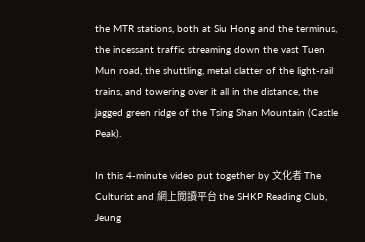the MTR stations, both at Siu Hong and the terminus, the incessant traffic streaming down the vast Tuen Mun road, the shuttling, metal clatter of the light-rail trains, and towering over it all in the distance, the jagged green ridge of the Tsing Shan Mountain (Castle Peak).

In this 4-minute video put together by 文化者 The Culturist and 網上閲讀平台 the SHKP Reading Club, Jeung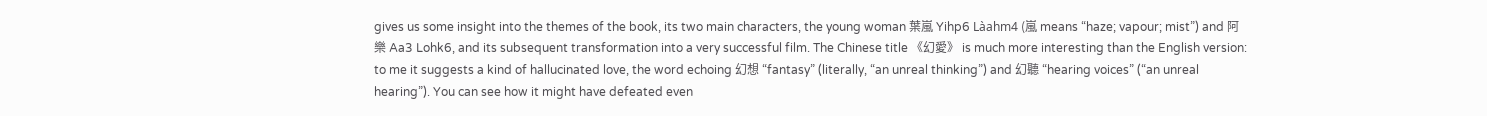gives us some insight into the themes of the book, its two main characters, the young woman 葉嵐 Yihp6 Làahm4 (嵐 means “haze; vapour; mist”) and 阿樂 Aa3 Lohk6, and its subsequent transformation into a very successful film. The Chinese title 《幻愛》 is much more interesting than the English version: to me it suggests a kind of hallucinated love, the word echoing 幻想 “fantasy” (literally, “an unreal thinking”) and 幻聽 “hearing voices” (“an unreal hearing”). You can see how it might have defeated even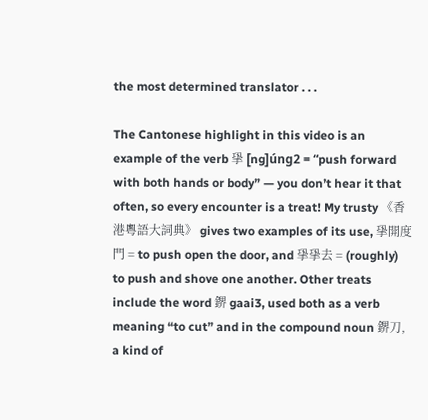the most determined translator . . .

The Cantonese highlight in this video is an example of the verb 㧬 [ng]úng2 = “push forward with both hands or body” — you don’t hear it that often, so every encounter is a treat! My trusty 《香港粵語大詞典》 gives two examples of its use, 㧬開度門 = to push open the door, and 㧬㧬去 = (roughly) to push and shove one another. Other treats include the word 鎅 gaai3, used both as a verb meaning “to cut” and in the compound noun 鎅刀, a kind of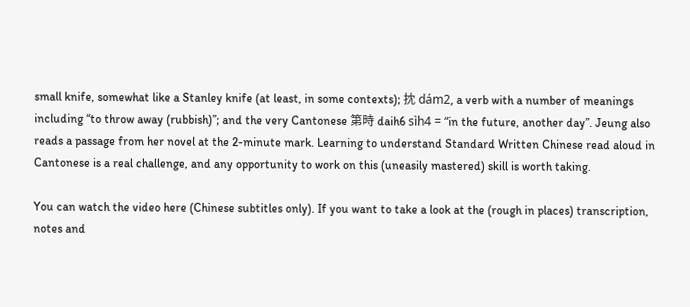small knife, somewhat like a Stanley knife (at least, in some contexts); 抌 dám2, a verb with a number of meanings including “to throw away (rubbish)”; and the very Cantonese 第時 daih6 sìh4 = “in the future, another day”. Jeung also reads a passage from her novel at the 2-minute mark. Learning to understand Standard Written Chinese read aloud in Cantonese is a real challenge, and any opportunity to work on this (uneasily mastered) skill is worth taking.

You can watch the video here (Chinese subtitles only). If you want to take a look at the (rough in places) transcription, notes and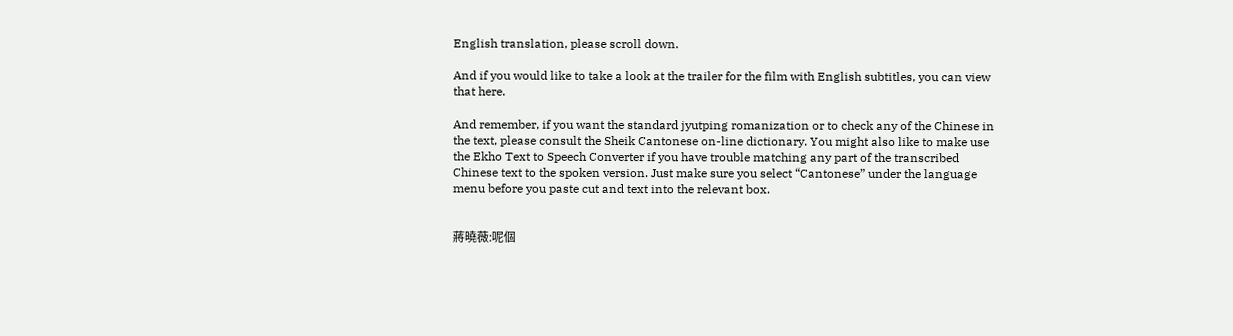English translation, please scroll down.

And if you would like to take a look at the trailer for the film with English subtitles, you can view that here.

And remember, if you want the standard jyutping romanization or to check any of the Chinese in the text, please consult the Sheik Cantonese on-line dictionary. You might also like to make use the Ekho Text to Speech Converter if you have trouble matching any part of the transcribed Chinese text to the spoken version. Just make sure you select “Cantonese” under the language menu before you paste cut and text into the relevant box.


蔣曉薇:呢個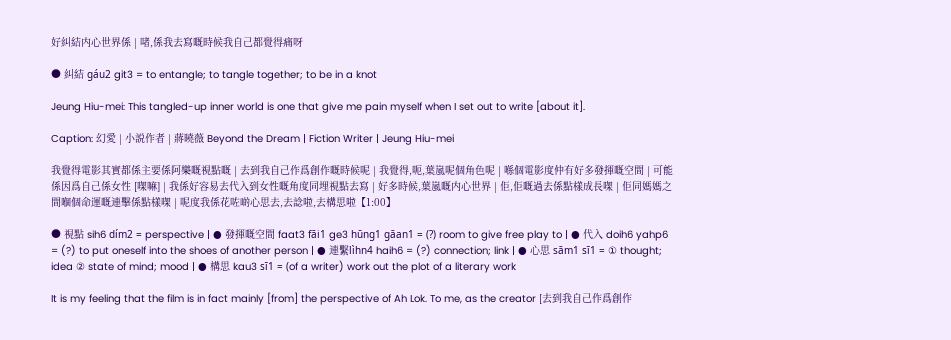好糾結内心世界係 | 啫,係我去寫嘅時候我自己都覺得痛呀

● 糾結 gáu2 git3 = to entangle; to tangle together; to be in a knot

Jeung Hiu-mei: This tangled-up inner world is one that give me pain myself when I set out to write [about it].

Caption: 幻愛 | 小説作者 | 蔣曉薇 Beyond the Dream | Fiction Writer | Jeung Hiu-mei

我覺得電影其實都係主要係阿樂嘅視點嘅 | 去到我自己作爲創作嘅時候呢 | 我覺得,呃,葉嵐呢個角色呢 | 喺個電影度仲有好多發揮嘅空間 | 可能係因爲自己係女性 [㗎嘛] | 我係好容易去代入到女性嘅角度同埋視點去寫 | 好多時候,葉嵐嘅内心世界 | 佢,佢嘅過去係點樣成長㗎 | 佢同媽媽之間嗰個命運嘅連擊係點樣㗎 | 呢度我係花咗啲心思去,去諗啦,去構思啦【1:00】

● 視點 sih6 dím2 = perspective | ● 發揮嘅空間 faat3 fāi1 ge3 hūng1 gāan1 = (?) room to give free play to | ● 代入 doih6 yahp6 = (?) to put oneself into the shoes of another person | ● 連繫lìhn4 haih6 = (?) connection; link | ● 心思 sām1 sī1 = ① thought; idea ② state of mind; mood | ● 構思 kau3 sī1 = (of a writer) work out the plot of a literary work

It is my feeling that the film is in fact mainly [from] the perspective of Ah Lok. To me, as the creator [去到我自己作爲創作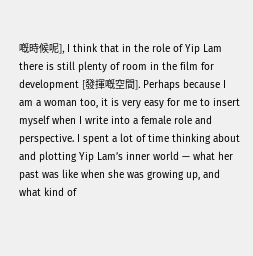嘅時候呢], I think that in the role of Yip Lam there is still plenty of room in the film for development [發揮嘅空間]. Perhaps because I am a woman too, it is very easy for me to insert myself when I write into a female role and perspective. I spent a lot of time thinking about and plotting Yip Lam’s inner world — what her past was like when she was growing up, and what kind of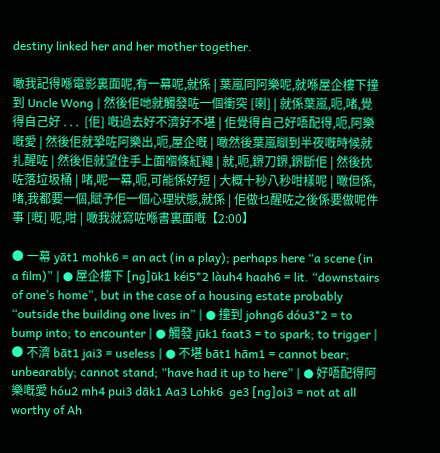destiny linked her and her mother together.

噉我記得喺電影裏面呢,有一幕呢,就係 | 葉嵐同阿樂呢,就喺屋企樓下撞到 Uncle Wong | 然後佢哋就觸發咗一個衝突 [喇] | 就係葉嵐,呃,啫,覺得自己好 . . .  [佢] 嘅過去好不濟好不堪 | 佢覺得自己好唔配得,呃,阿樂嘅愛 | 然後佢就㧬咗阿樂出,呃,屋企嘅 | 噉然後葉嵐瞓到半夜嘅時候就扎醒咗 | 然後佢就望住手上面嗰條紅繩 | 就,呃,鎅刀鎅,鎅斷佢 | 然後抌咗落垃圾桶 | 啫,呢一幕,呃,可能係好短 | 大概十秒八秒咁樣呢 | 噉但係,啫,我都要一個,賦予佢一個心理狀態,就係 | 佢做乜醒咗之後係要做呢件事 [嘅] 呢,咁 | 噉我就寫咗喺書裏面嘅【2:00】

● 一幕 yāt1 mohk6 = an act (in a play); perhaps here “a scene (in a film)” | ● 屋企樓下 [ng]ūk1 kéi5*2 làuh4 haah6 = lit. “downstairs of one’s home”, but in the case of a housing estate probably “outside the building one lives in” | ● 撞到 johng6 dóu3*2 = to bump into; to encounter | ● 觸發 jūk1 faat3 = to spark; to trigger | ● 不濟 bāt1 jai3 = useless | ● 不堪 bāt1 hām1 = cannot bear; unbearably; cannot stand; “have had it up to here” | ● 好唔配得阿樂嘅愛 hóu2 mh4 pui3 dāk1 Aa3 Lohk6  ge3 [ng]oi3 = not at all worthy of Ah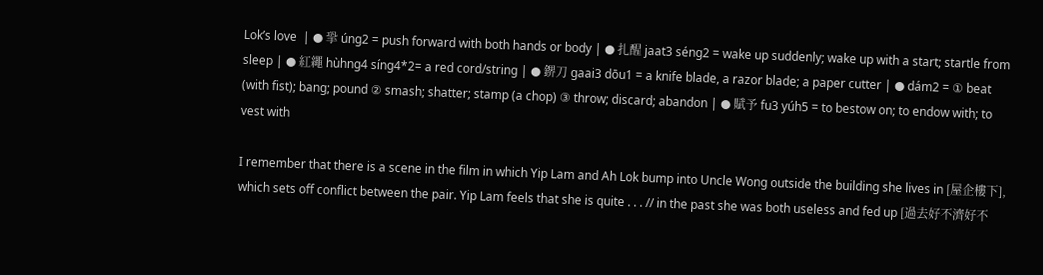Lok’s love  | ● 㧬 úng2 = push forward with both hands or body | ● 扎醒 jaat3 séng2 = wake up suddenly; wake up with a start; startle from sleep | ● 紅繩 hùhng4 síng4*2= a red cord/string | ● 鎅刀 gaai3 dōu1 = a knife blade, a razor blade; a paper cutter | ● dám2 = ① beat (with fist); bang; pound ② smash; shatter; stamp (a chop) ③ throw; discard; abandon | ● 賦予 fu3 yúh5 = to bestow on; to endow with; to vest with

I remember that there is a scene in the film in which Yip Lam and Ah Lok bump into Uncle Wong outside the building she lives in [屋企樓下], which sets off conflict between the pair. Yip Lam feels that she is quite . . . // in the past she was both useless and fed up [過去好不濟好不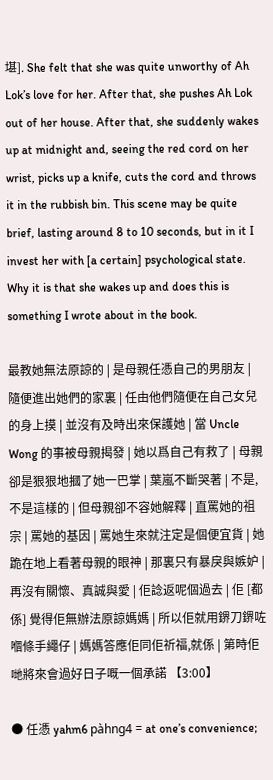堪]. She felt that she was quite unworthy of Ah Lok’s love for her. After that, she pushes Ah Lok out of her house. After that, she suddenly wakes up at midnight and, seeing the red cord on her wrist, picks up a knife, cuts the cord and throws it in the rubbish bin. This scene may be quite brief, lasting around 8 to 10 seconds, but in it I invest her with [a certain] psychological state. Why it is that she wakes up and does this is something I wrote about in the book.

最教她無法原諒的 | 是母親任憑自己的男朋友 | 隨便進出她們的家裏 | 任由他們隨便在自己女兒的身上摸 | 並沒有及時出來保護她 | 當 Uncle Wong 的事被母親揭發 | 她以爲自己有救了 | 母親卻是狠狠地摑了她一巴掌 | 葉嵐不斷哭著 | 不是,不是這樣的 | 但母親卻不容她解釋 | 直罵她的祖宗 | 罵她的基因 | 罵她生來就注定是個便宜貨 | 她跪在地上看著母親的眼神 | 那裏只有暴戾與嫉妒 | 再沒有關懷、真誠與愛 | 佢諗返呢個過去 | 佢 [都係] 覺得佢無辦法原諒媽媽 | 所以佢就用鎅刀鎅咗嗰條手繩仔 | 媽媽答應佢同佢祈福,就係 | 第時佢哋將來會過好日子嘅一個承諾 【3:00】

● 任憑 yahm6 pàhng4 = at one’s convenience;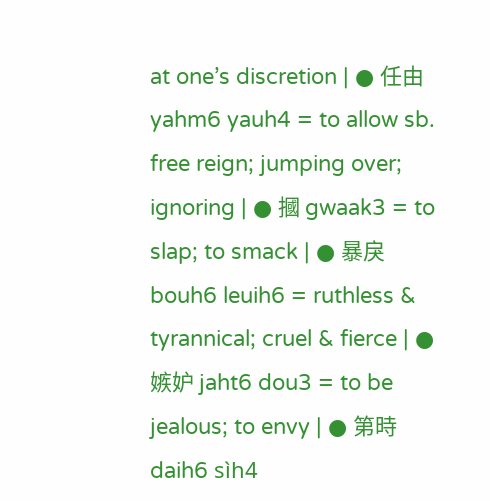at one’s discretion | ● 任由 yahm6 yauh4 = to allow sb. free reign; jumping over; ignoring | ● 摑 gwaak3 = to slap; to smack | ● 暴戾 bouh6 leuih6 = ruthless & tyrannical; cruel & fierce | ● 嫉妒 jaht6 dou3 = to be jealous; to envy | ● 第時 daih6 sìh4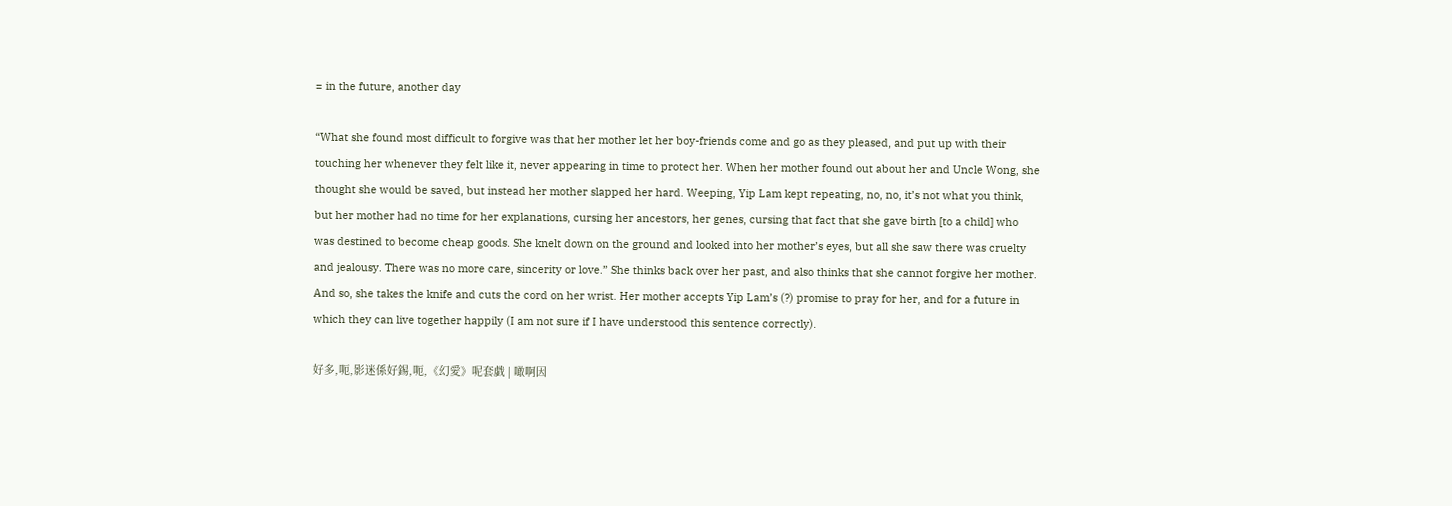= in the future, another day

“What she found most difficult to forgive was that her mother let her boy-friends come and go as they pleased, and put up with their touching her whenever they felt like it, never appearing in time to protect her. When her mother found out about her and Uncle Wong, she thought she would be saved, but instead her mother slapped her hard. Weeping, Yip Lam kept repeating, no, no, it’s not what you think, but her mother had no time for her explanations, cursing her ancestors, her genes, cursing that fact that she gave birth [to a child] who was destined to become cheap goods. She knelt down on the ground and looked into her mother’s eyes, but all she saw there was cruelty and jealousy. There was no more care, sincerity or love.” She thinks back over her past, and also thinks that she cannot forgive her mother. And so, she takes the knife and cuts the cord on her wrist. Her mother accepts Yip Lam’s (?) promise to pray for her, and for a future in which they can live together happily (I am not sure if I have understood this sentence correctly).

好多,呃,影迷係好錫,呃,《幻愛》呢套戯 | 噉啊因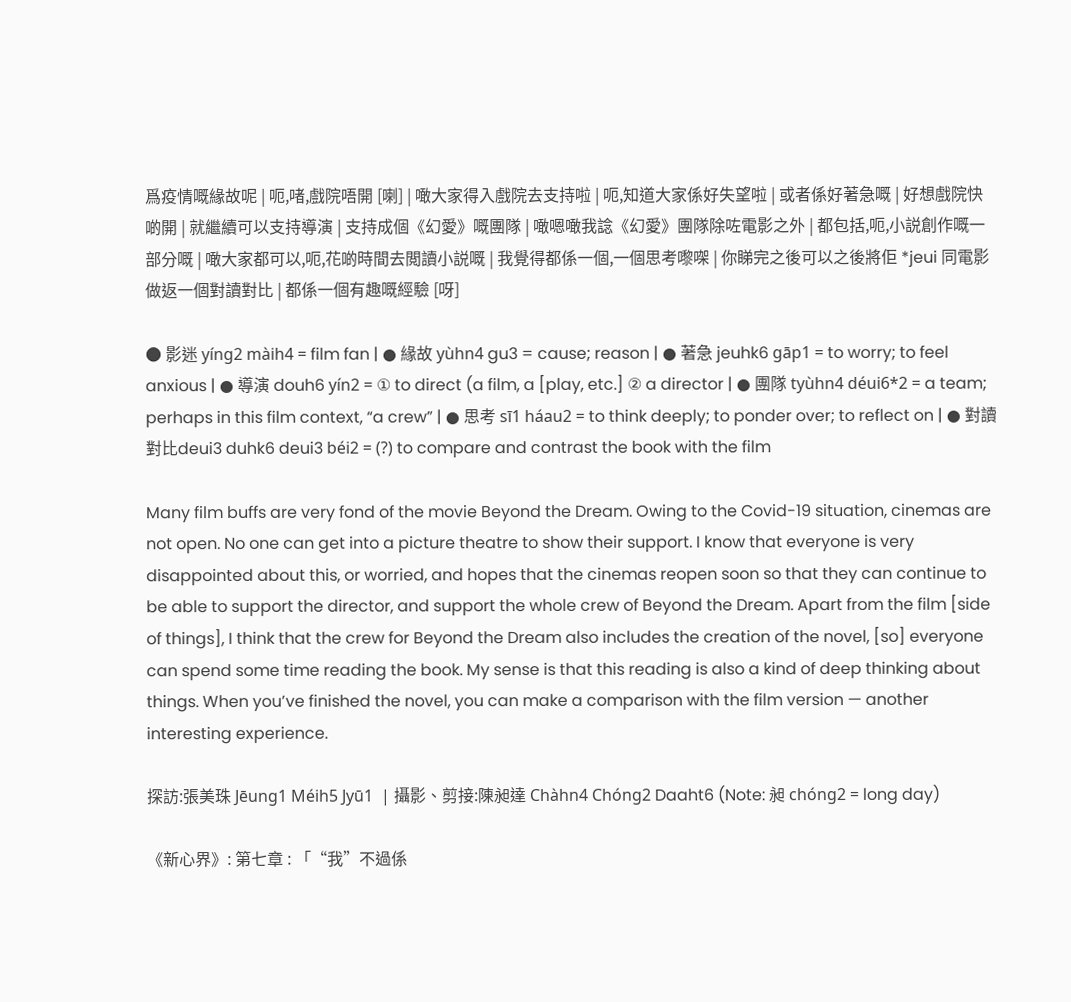爲疫情嘅緣故呢 | 呃,啫,戲院唔開 [喇] | 噉大家得入戲院去支持啦 | 呃,知道大家係好失望啦 | 或者係好著急嘅 | 好想戲院快啲開 | 就繼續可以支持導演 | 支持成個《幻愛》嘅團隊 | 噉嗯噉我諗《幻愛》團隊除咗電影之外 | 都包括,呃,小説創作嘅一部分嘅 | 噉大家都可以,呃,花啲時間去閲讀小説嘅 | 我覺得都係一個,一個思考嚟㗎 | 你睇完之後可以之後將佢 *jeui 同電影做返一個對讀對比 | 都係一個有趣嘅經驗 [呀]

● 影迷 yíng2 màih4 = film fan | ● 緣故 yùhn4 gu3 = cause; reason | ● 著急 jeuhk6 gāp1 = to worry; to feel anxious | ● 導演 douh6 yín2 = ① to direct (a film, a [play, etc.] ② a director | ● 團隊 tyùhn4 déui6*2 = a team; perhaps in this film context, “a crew” | ● 思考 sī1 háau2 = to think deeply; to ponder over; to reflect on | ● 對讀對比deui3 duhk6 deui3 béi2 = (?) to compare and contrast the book with the film

Many film buffs are very fond of the movie Beyond the Dream. Owing to the Covid-19 situation, cinemas are not open. No one can get into a picture theatre to show their support. I know that everyone is very disappointed about this, or worried, and hopes that the cinemas reopen soon so that they can continue to be able to support the director, and support the whole crew of Beyond the Dream. Apart from the film [side of things], I think that the crew for Beyond the Dream also includes the creation of the novel, [so] everyone can spend some time reading the book. My sense is that this reading is also a kind of deep thinking about things. When you’ve finished the novel, you can make a comparison with the film version — another interesting experience.

探訪:張美珠 Jēung1 Méih5 Jyū1  | 攝影、剪接:陳昶達 Chàhn4 Chóng2 Daaht6 (Note: 昶 chóng2 = long day)

《新心界》: 第七章 : 「“我”不過係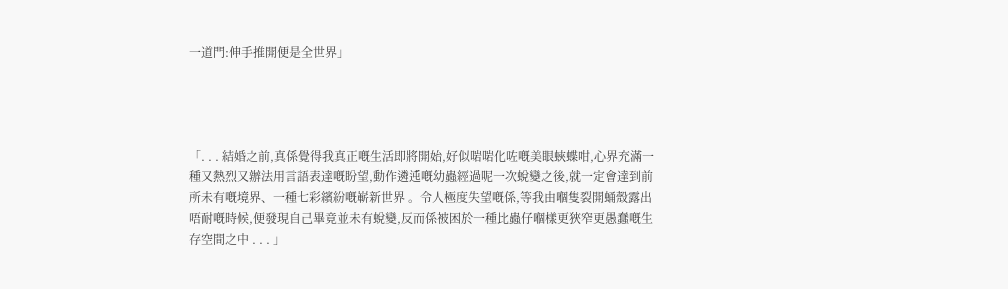一道門:伸手推開便是全世界」




「. . . 結婚之前,真係覺得我真正嘅生活即將開始,好似啱啱化咗嘅美眼蛺蝶咁,心界充滿一種又熱烈又辦法用言語表達嘅盼望,動作遴迍嘅幼蟲經過呢一次蛻變之後,就一定會達到前所未有嘅境界、一種七彩繽紛嘅嶄新世界 。令人極度失望嘅係,等我由嗰隻裂開蛹殼露出唔耐嘅時候,便發現自己畢竟並未有蛻變,反而係被困於一種比蟲仔嗰樣更狹窄更愚蠢嘅生存空間之中 . . . 」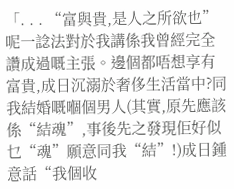「. . . “富與貴,是人之所欲也”呢一諗法對於我講係我曾經完全讚成過嘅主張。邊個都唔想享有富貴,成日沉溺於奢侈生活當中?同我結婚嘅嗰個男人(其實,原先應該係“結魂”,事後先之發現佢好似乜“魂”願意同我“結”!)成日鍾意話“我個收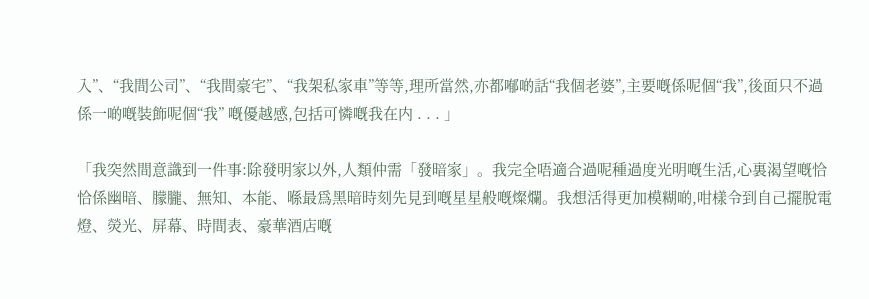入”、“我間公司”、“我間豪宅”、“我架私家車”等等,理所當然,亦都喐啲話“我個老婆”,主要嘅係呢個“我”,後面只不過係一啲嘅裝飾呢個“我” 嘅優越感,包括可憐嘅我在内 . . . 」

「我突然間意識到一件事:除發明家以外,人類仲需「發暗家」。我完全唔適合過呢種過度光明嘅生活,心裏渴望嘅恰恰係幽暗、朦朧、無知、本能、喺最爲黑暗時刻先見到嘅星星般嘅燦爛。我想活得更加模糊啲,咁樣令到自己擺脫電燈、熒光、屏幕、時間表、豪華酒店嘅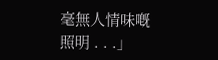毫無人情味嘅照明 . . .」